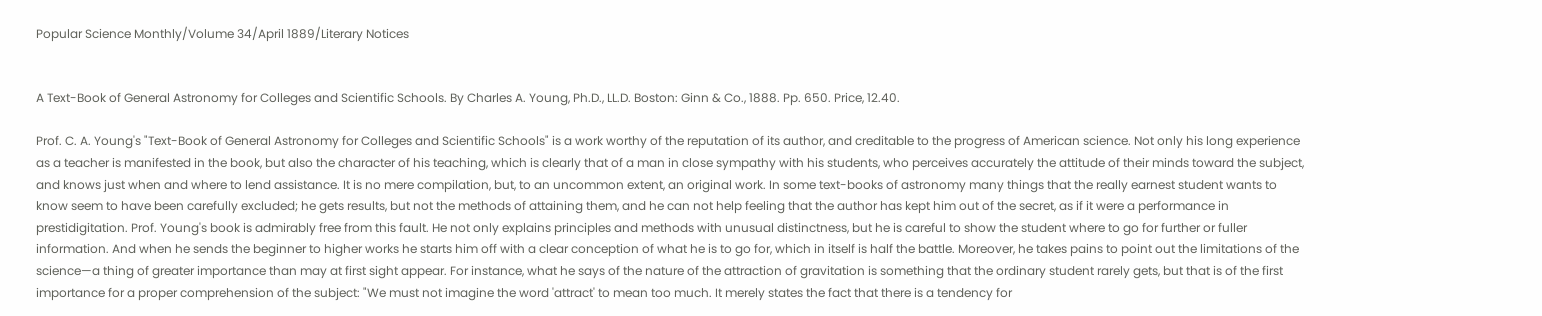Popular Science Monthly/Volume 34/April 1889/Literary Notices


A Text-Book of General Astronomy for Colleges and Scientific Schools. By Charles A. Young, Ph.D., LL.D. Boston: Ginn & Co., 1888. Pp. 650. Price, 12.40.

Prof. C. A. Young's "Text-Book of General Astronomy for Colleges and Scientific Schools" is a work worthy of the reputation of its author, and creditable to the progress of American science. Not only his long experience as a teacher is manifested in the book, but also the character of his teaching, which is clearly that of a man in close sympathy with his students, who perceives accurately the attitude of their minds toward the subject, and knows just when and where to lend assistance. It is no mere compilation, but, to an uncommon extent, an original work. In some text-books of astronomy many things that the really earnest student wants to know seem to have been carefully excluded; he gets results, but not the methods of attaining them, and he can not help feeling that the author has kept him out of the secret, as if it were a performance in prestidigitation. Prof. Young's book is admirably free from this fault. He not only explains principles and methods with unusual distinctness, but he is careful to show the student where to go for further or fuller information. And when he sends the beginner to higher works he starts him off with a clear conception of what he is to go for, which in itself is half the battle. Moreover, he takes pains to point out the limitations of the science—a thing of greater importance than may at first sight appear. For instance, what he says of the nature of the attraction of gravitation is something that the ordinary student rarely gets, but that is of the first importance for a proper comprehension of the subject: "We must not imagine the word 'attract' to mean too much. It merely states the fact that there is a tendency for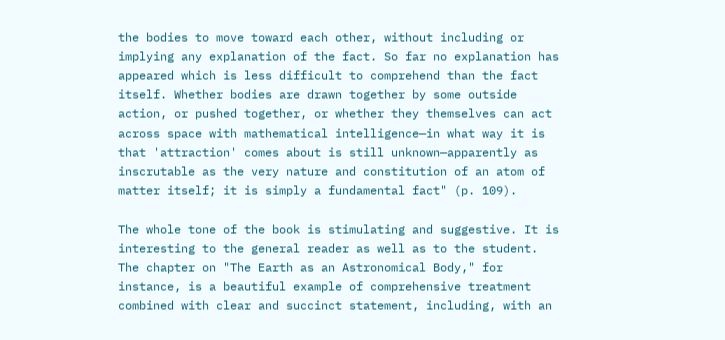the bodies to move toward each other, without including or implying any explanation of the fact. So far no explanation has appeared which is less difficult to comprehend than the fact itself. Whether bodies are drawn together by some outside action, or pushed together, or whether they themselves can act across space with mathematical intelligence—in what way it is that 'attraction' comes about is still unknown—apparently as inscrutable as the very nature and constitution of an atom of matter itself; it is simply a fundamental fact" (p. 109).

The whole tone of the book is stimulating and suggestive. It is interesting to the general reader as well as to the student. The chapter on "The Earth as an Astronomical Body," for instance, is a beautiful example of comprehensive treatment combined with clear and succinct statement, including, with an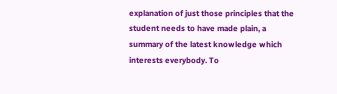explanation of just those principles that the student needs to have made plain, a summary of the latest knowledge which interests everybody. To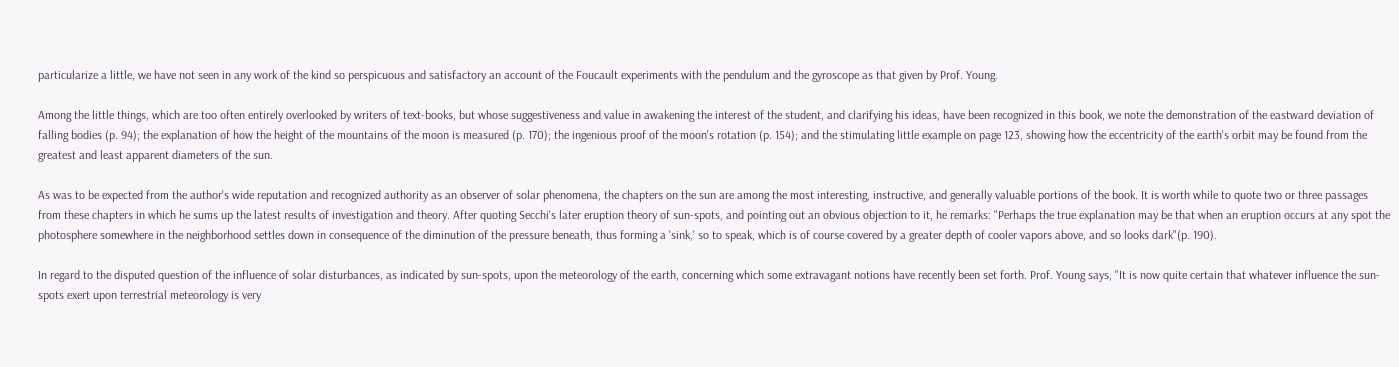particularize a little, we have not seen in any work of the kind so perspicuous and satisfactory an account of the Foucault experiments with the pendulum and the gyroscope as that given by Prof. Young.

Among the little things, which are too often entirely overlooked by writers of text-books, but whose suggestiveness and value in awakening the interest of the student, and clarifying his ideas, have been recognized in this book, we note the demonstration of the eastward deviation of falling bodies (p. 94); the explanation of how the height of the mountains of the moon is measured (p. 170); the ingenious proof of the moon's rotation (p. 154); and the stimulating little example on page 123, showing how the eccentricity of the earth's orbit may be found from the greatest and least apparent diameters of the sun.

As was to be expected from the author's wide reputation and recognized authority as an observer of solar phenomena, the chapters on the sun are among the most interesting, instructive, and generally valuable portions of the book. It is worth while to quote two or three passages from these chapters in which he sums up the latest results of investigation and theory. After quoting Secchi's later eruption theory of sun-spots, and pointing out an obvious objection to it, he remarks: "Perhaps the true explanation may be that when an eruption occurs at any spot the photosphere somewhere in the neighborhood settles down in consequence of the diminution of the pressure beneath, thus forming a 'sink,' so to speak, which is of course covered by a greater depth of cooler vapors above, and so looks dark"(p. 190).

In regard to the disputed question of the influence of solar disturbances, as indicated by sun-spots, upon the meteorology of the earth, concerning which some extravagant notions have recently been set forth. Prof. Young says, "It is now quite certain that whatever influence the sun-spots exert upon terrestrial meteorology is very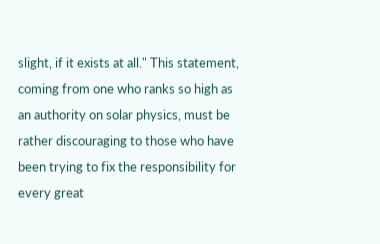slight, if it exists at all." This statement, coming from one who ranks so high as an authority on solar physics, must be rather discouraging to those who have been trying to fix the responsibility for every great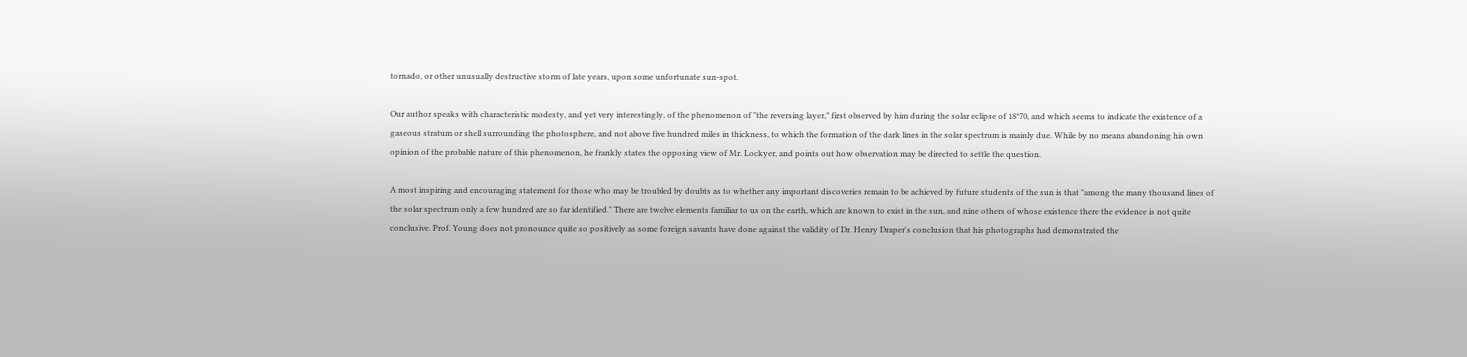tornado, or other unusually destructive storm of late years, upon some unfortunate sun-spot.

Our author speaks with characteristic modesty, and yet very interestingly, of the phenomenon of "the reversing layer," first observed by him during the solar eclipse of 18*70, and which seems to indicate the existence of a gaseous stratum or shell surrounding the photosphere, and not above five hundred miles in thickness, to which the formation of the dark lines in the solar spectrum is mainly due. While by no means abandoning his own opinion of the probable nature of this phenomenon, he frankly states the opposing view of Mr. Lockyer, and points out how observation may be directed to settle the question.

A most inspiring and encouraging statement for those who may be troubled by doubts as to whether any important discoveries remain to be achieved by future students of the sun is that "among the many thousand lines of the solar spectrum only a few hundred are so far identified." There are twelve elements familiar to us on the earth, which are known to exist in the sun, and nine others of whose existence there the evidence is not quite conclusive. Prof. Young does not pronounce quite so positively as some foreign savants have done against the validity of Dr. Henry Draper's conclusion that his photographs had demonstrated the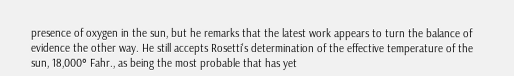presence of oxygen in the sun, but he remarks that the latest work appears to turn the balance of evidence the other way. He still accepts Rosetti's determination of the effective temperature of the sun, 18,000° Fahr., as being the most probable that has yet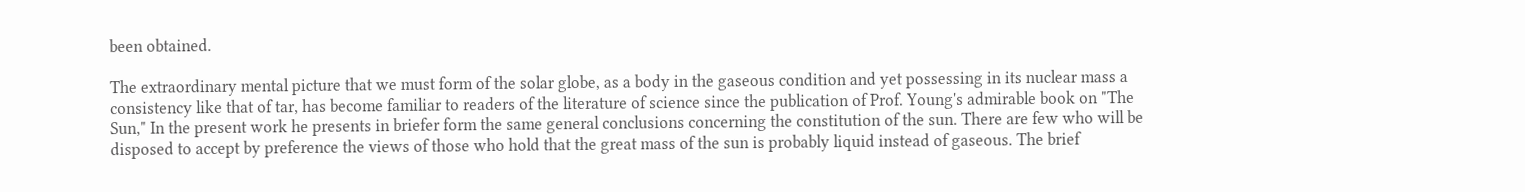been obtained.

The extraordinary mental picture that we must form of the solar globe, as a body in the gaseous condition and yet possessing in its nuclear mass a consistency like that of tar, has become familiar to readers of the literature of science since the publication of Prof. Young's admirable book on "The Sun," In the present work he presents in briefer form the same general conclusions concerning the constitution of the sun. There are few who will be disposed to accept by preference the views of those who hold that the great mass of the sun is probably liquid instead of gaseous. The brief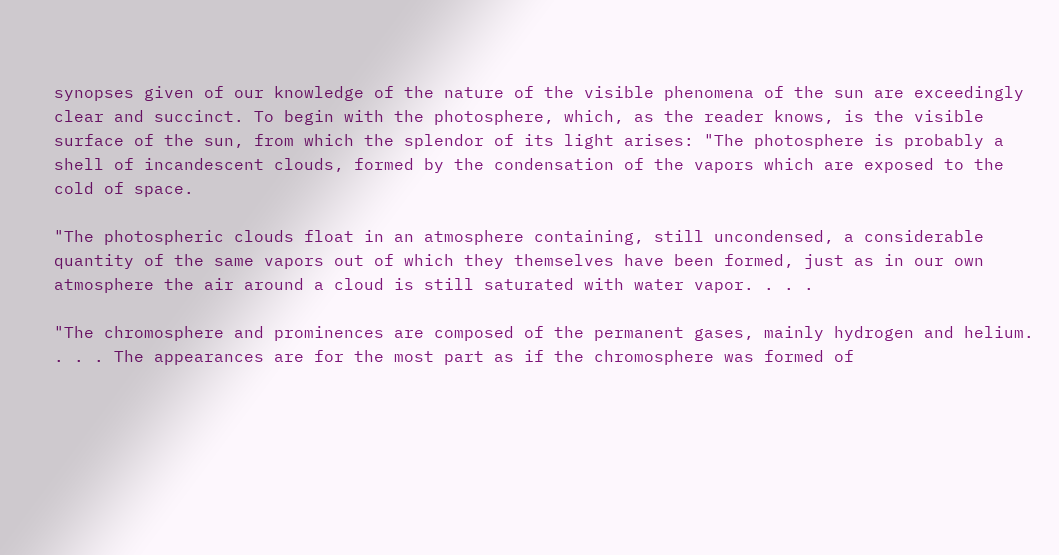synopses given of our knowledge of the nature of the visible phenomena of the sun are exceedingly clear and succinct. To begin with the photosphere, which, as the reader knows, is the visible surface of the sun, from which the splendor of its light arises: "The photosphere is probably a shell of incandescent clouds, formed by the condensation of the vapors which are exposed to the cold of space.

"The photospheric clouds float in an atmosphere containing, still uncondensed, a considerable quantity of the same vapors out of which they themselves have been formed, just as in our own atmosphere the air around a cloud is still saturated with water vapor. . . .

"The chromosphere and prominences are composed of the permanent gases, mainly hydrogen and helium. . . . The appearances are for the most part as if the chromosphere was formed of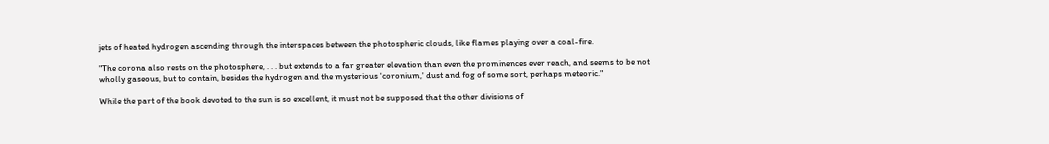jets of heated hydrogen ascending through the interspaces between the photospheric clouds, like flames playing over a coal-fire.

"The corona also rests on the photosphere, . . . but extends to a far greater elevation than even the prominences ever reach, and seems to be not wholly gaseous, but to contain, besides the hydrogen and the mysterious 'coronium,' dust and fog of some sort, perhaps meteoric."

While the part of the book devoted to the sun is so excellent, it must not be supposed that the other divisions of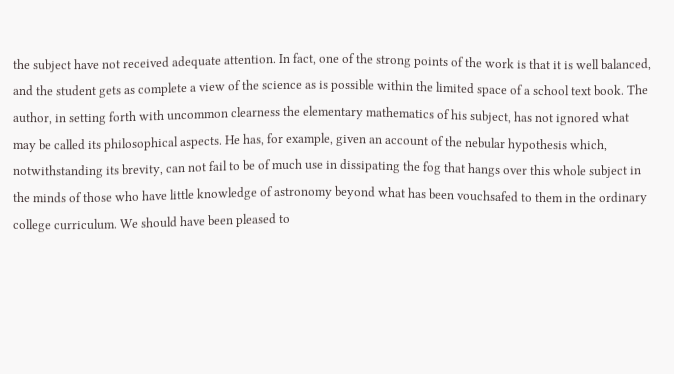the subject have not received adequate attention. In fact, one of the strong points of the work is that it is well balanced, and the student gets as complete a view of the science as is possible within the limited space of a school text book. The author, in setting forth with uncommon clearness the elementary mathematics of his subject, has not ignored what may be called its philosophical aspects. He has, for example, given an account of the nebular hypothesis which, notwithstanding its brevity, can not fail to be of much use in dissipating the fog that hangs over this whole subject in the minds of those who have little knowledge of astronomy beyond what has been vouchsafed to them in the ordinary college curriculum. We should have been pleased to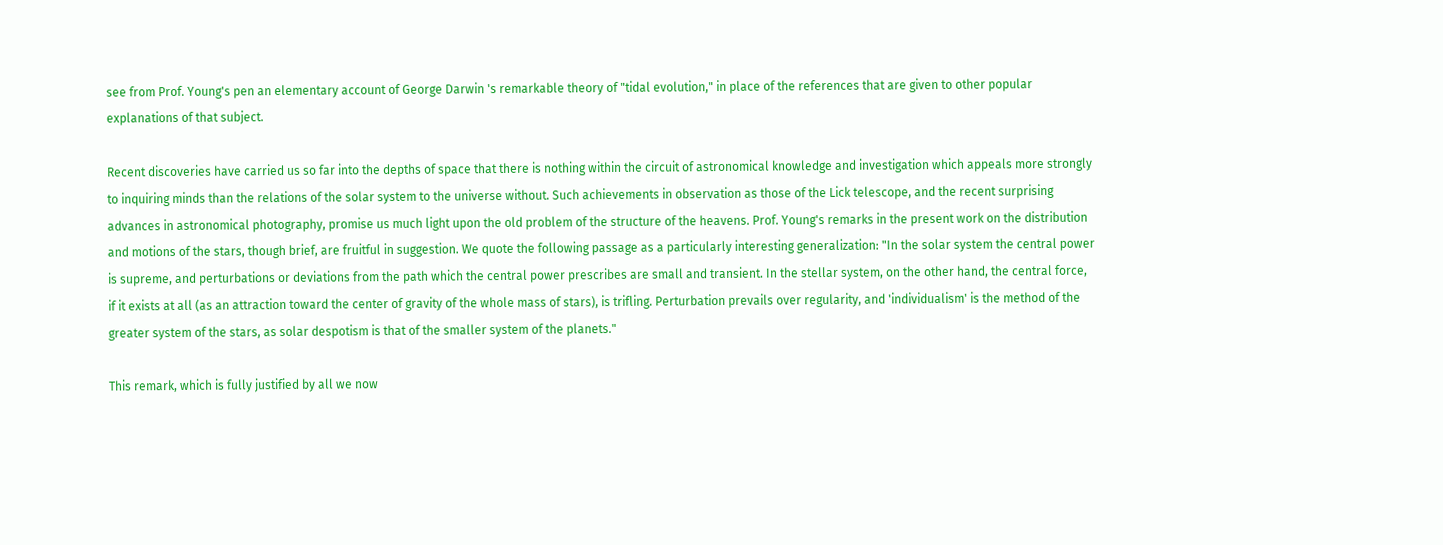see from Prof. Young's pen an elementary account of George Darwin 's remarkable theory of "tidal evolution," in place of the references that are given to other popular explanations of that subject.

Recent discoveries have carried us so far into the depths of space that there is nothing within the circuit of astronomical knowledge and investigation which appeals more strongly to inquiring minds than the relations of the solar system to the universe without. Such achievements in observation as those of the Lick telescope, and the recent surprising advances in astronomical photography, promise us much light upon the old problem of the structure of the heavens. Prof. Young's remarks in the present work on the distribution and motions of the stars, though brief, are fruitful in suggestion. We quote the following passage as a particularly interesting generalization: "In the solar system the central power is supreme, and perturbations or deviations from the path which the central power prescribes are small and transient. In the stellar system, on the other hand, the central force, if it exists at all (as an attraction toward the center of gravity of the whole mass of stars), is trifling. Perturbation prevails over regularity, and 'individualism' is the method of the greater system of the stars, as solar despotism is that of the smaller system of the planets."

This remark, which is fully justified by all we now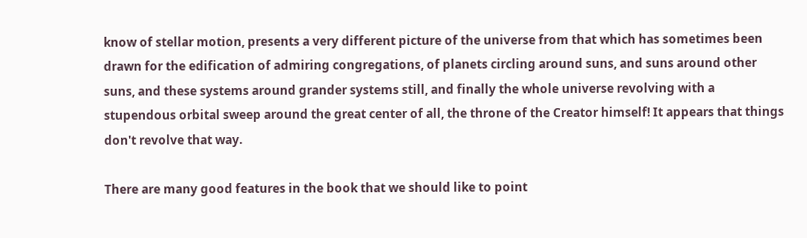know of stellar motion, presents a very different picture of the universe from that which has sometimes been drawn for the edification of admiring congregations, of planets circling around suns, and suns around other suns, and these systems around grander systems still, and finally the whole universe revolving with a stupendous orbital sweep around the great center of all, the throne of the Creator himself! It appears that things don't revolve that way.

There are many good features in the book that we should like to point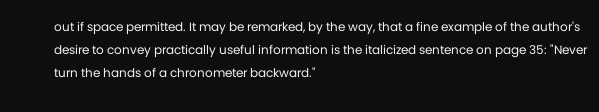out if space permitted. It may be remarked, by the way, that a fine example of the author's desire to convey practically useful information is the italicized sentence on page 35: "Never turn the hands of a chronometer backward."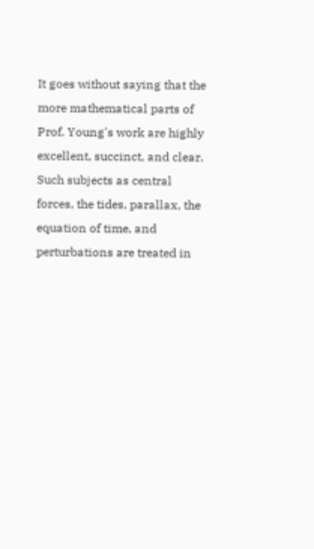It goes without saying that the more mathematical parts of Prof. Young's work are highly excellent, succinct, and clear. Such subjects as central forces, the tides, parallax, the equation of time, and perturbations are treated in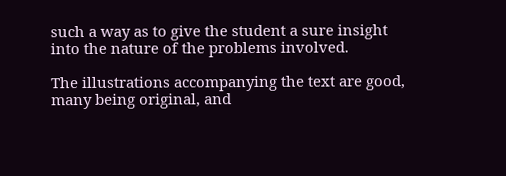such a way as to give the student a sure insight into the nature of the problems involved.

The illustrations accompanying the text are good, many being original, and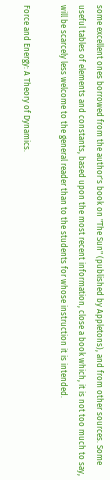some excellent ones borrowed from the author's book on "The Sun" (published by Appletons), and from other sources. Some useful tables of elements and constants, based upon the most recent information, close a book which, it is not too much to say, will be scarcely less welcome to the general reader than to the students for whose instruction it is intended.

Force and Energy: A Theory of Dynamics.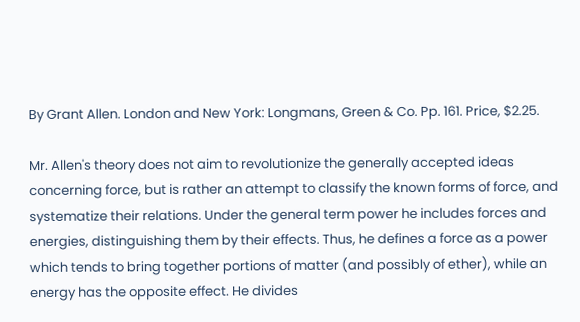By Grant Allen. London and New York: Longmans, Green & Co. Pp. 161. Price, $2.25.

Mr. Allen's theory does not aim to revolutionize the generally accepted ideas concerning force, but is rather an attempt to classify the known forms of force, and systematize their relations. Under the general term power he includes forces and energies, distinguishing them by their effects. Thus, he defines a force as a power which tends to bring together portions of matter (and possibly of ether), while an energy has the opposite effect. He divides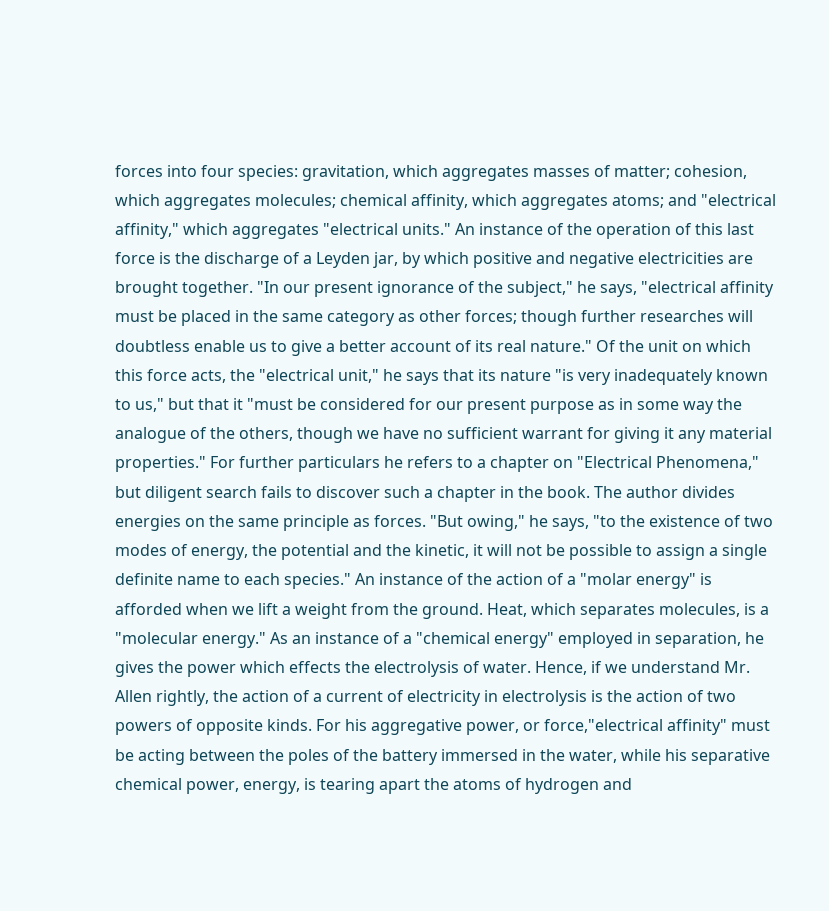forces into four species: gravitation, which aggregates masses of matter; cohesion, which aggregates molecules; chemical affinity, which aggregates atoms; and "electrical affinity," which aggregates "electrical units." An instance of the operation of this last force is the discharge of a Leyden jar, by which positive and negative electricities are brought together. "In our present ignorance of the subject," he says, "electrical affinity must be placed in the same category as other forces; though further researches will doubtless enable us to give a better account of its real nature." Of the unit on which this force acts, the "electrical unit," he says that its nature "is very inadequately known to us," but that it "must be considered for our present purpose as in some way the analogue of the others, though we have no sufficient warrant for giving it any material properties." For further particulars he refers to a chapter on "Electrical Phenomena," but diligent search fails to discover such a chapter in the book. The author divides energies on the same principle as forces. "But owing," he says, "to the existence of two modes of energy, the potential and the kinetic, it will not be possible to assign a single definite name to each species." An instance of the action of a "molar energy" is afforded when we lift a weight from the ground. Heat, which separates molecules, is a "molecular energy." As an instance of a "chemical energy" employed in separation, he gives the power which effects the electrolysis of water. Hence, if we understand Mr. Allen rightly, the action of a current of electricity in electrolysis is the action of two powers of opposite kinds. For his aggregative power, or force,"electrical affinity" must be acting between the poles of the battery immersed in the water, while his separative chemical power, energy, is tearing apart the atoms of hydrogen and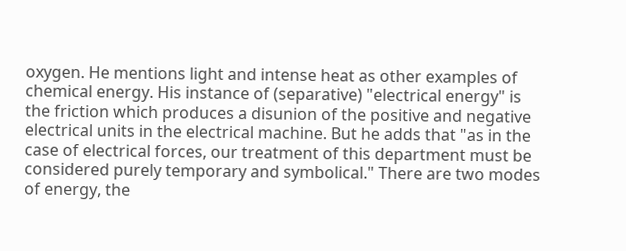oxygen. He mentions light and intense heat as other examples of chemical energy. His instance of (separative) "electrical energy" is the friction which produces a disunion of the positive and negative electrical units in the electrical machine. But he adds that "as in the case of electrical forces, our treatment of this department must be considered purely temporary and symbolical." There are two modes of energy, the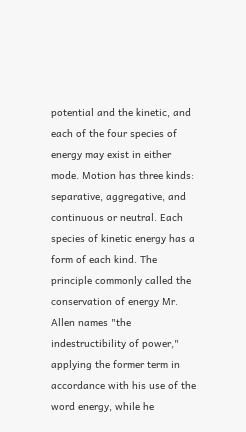potential and the kinetic, and each of the four species of energy may exist in either mode. Motion has three kinds: separative, aggregative, and continuous or neutral. Each species of kinetic energy has a form of each kind. The principle commonly called the conservation of energy Mr. Allen names "the indestructibility of power," applying the former term in accordance with his use of the word energy, while he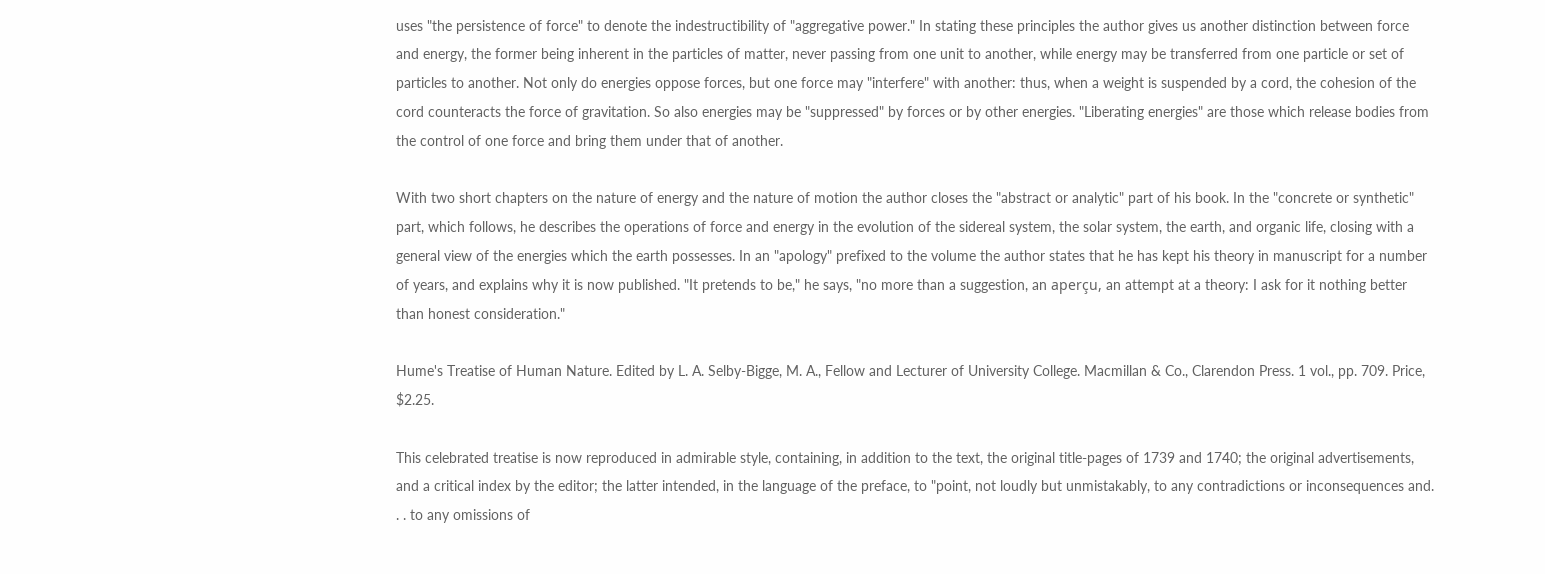uses "the persistence of force" to denote the indestructibility of "aggregative power." In stating these principles the author gives us another distinction between force and energy, the former being inherent in the particles of matter, never passing from one unit to another, while energy may be transferred from one particle or set of particles to another. Not only do energies oppose forces, but one force may "interfere" with another: thus, when a weight is suspended by a cord, the cohesion of the cord counteracts the force of gravitation. So also energies may be "suppressed" by forces or by other energies. "Liberating energies" are those which release bodies from the control of one force and bring them under that of another.

With two short chapters on the nature of energy and the nature of motion the author closes the "abstract or analytic" part of his book. In the "concrete or synthetic" part, which follows, he describes the operations of force and energy in the evolution of the sidereal system, the solar system, the earth, and organic life, closing with a general view of the energies which the earth possesses. In an "apology" prefixed to the volume the author states that he has kept his theory in manuscript for a number of years, and explains why it is now published. "It pretends to be," he says, "no more than a suggestion, an aperçu, an attempt at a theory: I ask for it nothing better than honest consideration."

Hume's Treatise of Human Nature. Edited by L. A. Selby-Bigge, M. A., Fellow and Lecturer of University College. Macmillan & Co., Clarendon Press. 1 vol., pp. 709. Price, $2.25.

This celebrated treatise is now reproduced in admirable style, containing, in addition to the text, the original title-pages of 1739 and 1740; the original advertisements, and a critical index by the editor; the latter intended, in the language of the preface, to "point, not loudly but unmistakably, to any contradictions or inconsequences and. . . to any omissions of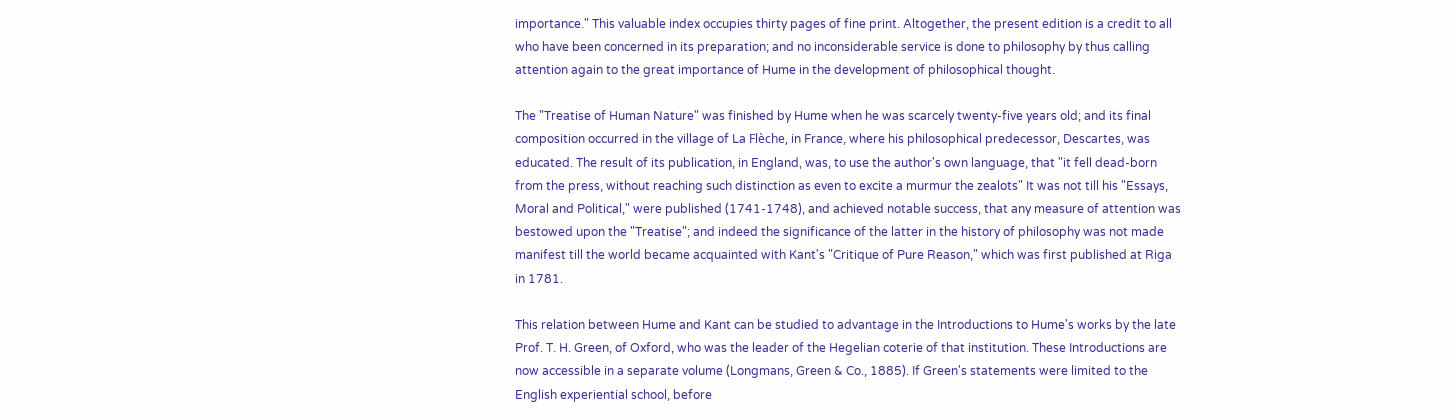importance." This valuable index occupies thirty pages of fine print. Altogether, the present edition is a credit to all who have been concerned in its preparation; and no inconsiderable service is done to philosophy by thus calling attention again to the great importance of Hume in the development of philosophical thought.

The "Treatise of Human Nature" was finished by Hume when he was scarcely twenty-five years old; and its final composition occurred in the village of La Flèche, in France, where his philosophical predecessor, Descartes, was educated. The result of its publication, in England, was, to use the author's own language, that "it fell dead-born from the press, without reaching such distinction as even to excite a murmur the zealots" It was not till his "Essays, Moral and Political," were published (1741-1748), and achieved notable success, that any measure of attention was bestowed upon the "Treatise"; and indeed the significance of the latter in the history of philosophy was not made manifest till the world became acquainted with Kant's "Critique of Pure Reason," which was first published at Riga in 1781.

This relation between Hume and Kant can be studied to advantage in the Introductions to Hume's works by the late Prof. T. H. Green, of Oxford, who was the leader of the Hegelian coterie of that institution. These Introductions are now accessible in a separate volume (Longmans, Green & Co., 1885). If Green's statements were limited to the English experiential school, before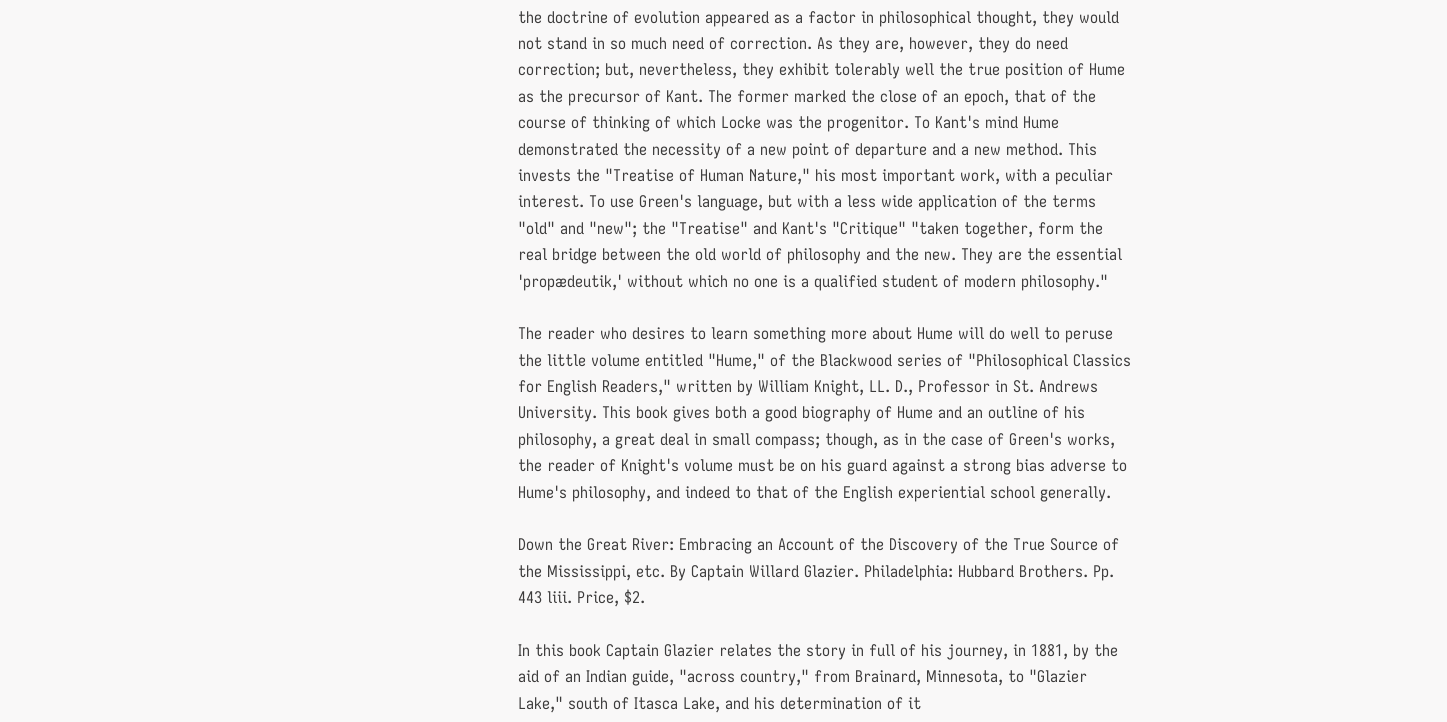the doctrine of evolution appeared as a factor in philosophical thought, they would not stand in so much need of correction. As they are, however, they do need correction; but, nevertheless, they exhibit tolerably well the true position of Hume as the precursor of Kant. The former marked the close of an epoch, that of the course of thinking of which Locke was the progenitor. To Kant's mind Hume demonstrated the necessity of a new point of departure and a new method. This invests the "Treatise of Human Nature," his most important work, with a peculiar interest. To use Green's language, but with a less wide application of the terms "old" and "new"; the "Treatise" and Kant's "Critique" "taken together, form the real bridge between the old world of philosophy and the new. They are the essential 'propædeutik,' without which no one is a qualified student of modern philosophy."

The reader who desires to learn something more about Hume will do well to peruse the little volume entitled "Hume," of the Blackwood series of "Philosophical Classics for English Readers," written by William Knight, LL. D., Professor in St. Andrews University. This book gives both a good biography of Hume and an outline of his philosophy, a great deal in small compass; though, as in the case of Green's works, the reader of Knight's volume must be on his guard against a strong bias adverse to Hume's philosophy, and indeed to that of the English experiential school generally.

Down the Great River: Embracing an Account of the Discovery of the True Source of the Mississippi, etc. By Captain Willard Glazier. Philadelphia: Hubbard Brothers. Pp. 443 liii. Price, $2.

In this book Captain Glazier relates the story in full of his journey, in 1881, by the aid of an Indian guide, "across country," from Brainard, Minnesota, to "Glazier Lake," south of Itasca Lake, and his determination of it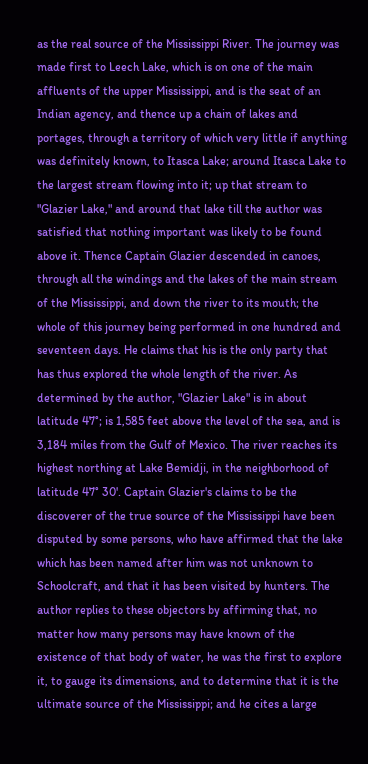as the real source of the Mississippi River. The journey was made first to Leech Lake, which is on one of the main affluents of the upper Mississippi, and is the seat of an Indian agency, and thence up a chain of lakes and portages, through a territory of which very little if anything was definitely known, to Itasca Lake; around Itasca Lake to the largest stream flowing into it; up that stream to "Glazier Lake," and around that lake till the author was satisfied that nothing important was likely to be found above it. Thence Captain Glazier descended in canoes, through all the windings and the lakes of the main stream of the Mississippi, and down the river to its mouth; the whole of this journey being performed in one hundred and seventeen days. He claims that his is the only party that has thus explored the whole length of the river. As determined by the author, "Glazier Lake" is in about latitude 47°; is 1,585 feet above the level of the sea, and is 3,184 miles from the Gulf of Mexico. The river reaches its highest northing at Lake Bemidji, in the neighborhood of latitude 47° 30'. Captain Glazier's claims to be the discoverer of the true source of the Mississippi have been disputed by some persons, who have affirmed that the lake which has been named after him was not unknown to Schoolcraft, and that it has been visited by hunters. The author replies to these objectors by affirming that, no matter how many persons may have known of the existence of that body of water, he was the first to explore it, to gauge its dimensions, and to determine that it is the ultimate source of the Mississippi; and he cites a large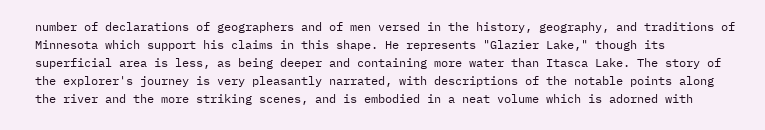number of declarations of geographers and of men versed in the history, geography, and traditions of Minnesota which support his claims in this shape. He represents "Glazier Lake," though its superficial area is less, as being deeper and containing more water than Itasca Lake. The story of the explorer's journey is very pleasantly narrated, with descriptions of the notable points along the river and the more striking scenes, and is embodied in a neat volume which is adorned with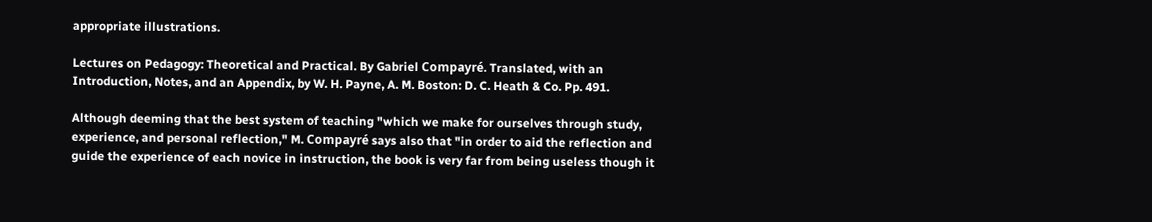appropriate illustrations.

Lectures on Pedagogy: Theoretical and Practical. By Gabriel Compayré. Translated, with an Introduction, Notes, and an Appendix, by W. H. Payne, A. M. Boston: D. C. Heath & Co. Pp. 491.

Although deeming that the best system of teaching "which we make for ourselves through study, experience, and personal reflection," M. Compayré says also that "in order to aid the reflection and guide the experience of each novice in instruction, the book is very far from being useless though it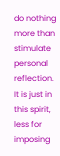do nothing more than stimulate personal reflection. It is just in this spirit, less for imposing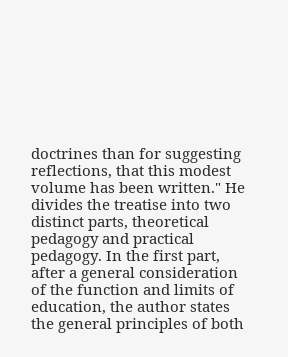doctrines than for suggesting reflections, that this modest volume has been written." He divides the treatise into two distinct parts, theoretical pedagogy and practical pedagogy. In the first part, after a general consideration of the function and limits of education, the author states the general principles of both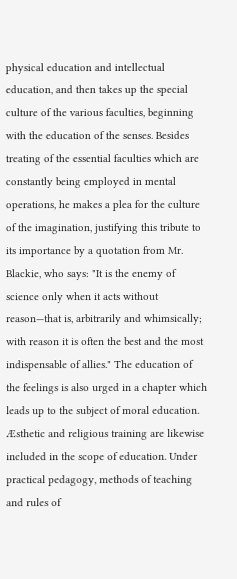physical education and intellectual education, and then takes up the special culture of the various faculties, beginning with the education of the senses. Besides treating of the essential faculties which are constantly being employed in mental operations, he makes a plea for the culture of the imagination, justifying this tribute to its importance by a quotation from Mr. Blackie, who says: "It is the enemy of science only when it acts without reason—that is, arbitrarily and whimsically; with reason it is often the best and the most indispensable of allies." The education of the feelings is also urged in a chapter which leads up to the subject of moral education. Æsthetic and religious training are likewise included in the scope of education. Under practical pedagogy, methods of teaching and rules of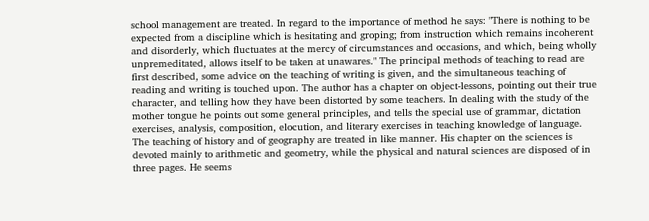school management are treated. In regard to the importance of method he says: "There is nothing to be expected from a discipline which is hesitating and groping; from instruction which remains incoherent and disorderly, which fluctuates at the mercy of circumstances and occasions, and which, being wholly unpremeditated, allows itself to be taken at unawares." The principal methods of teaching to read are first described, some advice on the teaching of writing is given, and the simultaneous teaching of reading and writing is touched upon. The author has a chapter on object-lessons, pointing out their true character, and telling how they have been distorted by some teachers. In dealing with the study of the mother tongue he points out some general principles, and tells the special use of grammar, dictation exercises, analysis, composition, elocution, and literary exercises in teaching knowledge of language. The teaching of history and of geography are treated in like manner. His chapter on the sciences is devoted mainly to arithmetic and geometry, while the physical and natural sciences are disposed of in three pages. He seems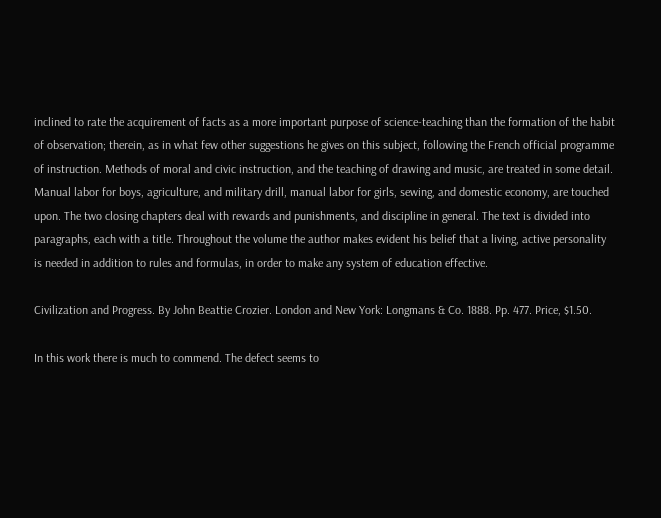inclined to rate the acquirement of facts as a more important purpose of science-teaching than the formation of the habit of observation; therein, as in what few other suggestions he gives on this subject, following the French official programme of instruction. Methods of moral and civic instruction, and the teaching of drawing and music, are treated in some detail. Manual labor for boys, agriculture, and military drill, manual labor for girls, sewing, and domestic economy, are touched upon. The two closing chapters deal with rewards and punishments, and discipline in general. The text is divided into paragraphs, each with a title. Throughout the volume the author makes evident his belief that a living, active personality is needed in addition to rules and formulas, in order to make any system of education effective.

Civilization and Progress. By John Beattie Crozier. London and New York: Longmans & Co. 1888. Pp. 477. Price, $1.50.

In this work there is much to commend. The defect seems to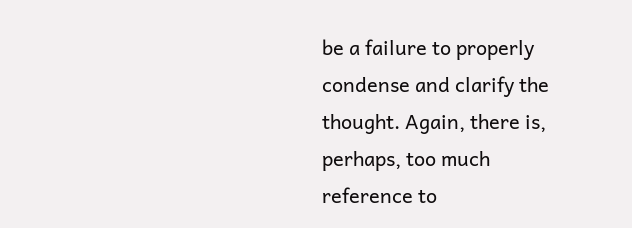be a failure to properly condense and clarify the thought. Again, there is, perhaps, too much reference to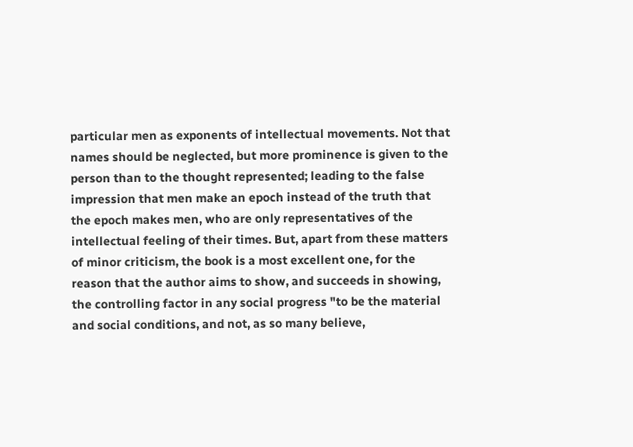particular men as exponents of intellectual movements. Not that names should be neglected, but more prominence is given to the person than to the thought represented; leading to the false impression that men make an epoch instead of the truth that the epoch makes men, who are only representatives of the intellectual feeling of their times. But, apart from these matters of minor criticism, the book is a most excellent one, for the reason that the author aims to show, and succeeds in showing, the controlling factor in any social progress "to be the material and social conditions, and not, as so many believe,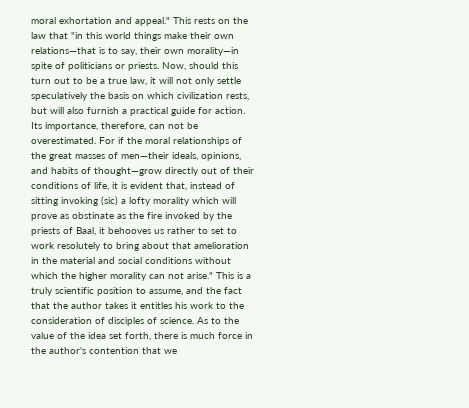moral exhortation and appeal." This rests on the law that "in this world things make their own relations—that is to say, their own morality—in spite of politicians or priests. Now, should this turn out to be a true law, it will not only settle speculatively the basis on which civilization rests, but will also furnish a practical guide for action. Its importance, therefore, can not be overestimated. For if the moral relationships of the great masses of men—their ideals, opinions, and habits of thought—grow directly out of their conditions of life, it is evident that, instead of sitting invoking (sic) a lofty morality which will prove as obstinate as the fire invoked by the priests of Baal, it behooves us rather to set to work resolutely to bring about that amelioration in the material and social conditions without which the higher morality can not arise." This is a truly scientific position to assume, and the fact that the author takes it entitles his work to the consideration of disciples of science. As to the value of the idea set forth, there is much force in the author's contention that we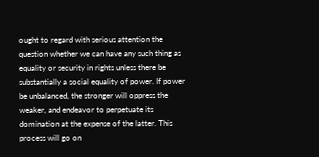ought to regard with serious attention the question whether we can have any such thing as equality or security in rights unless there be substantially a social equality of power. If power be unbalanced, the stronger will oppress the weaker, and endeavor to perpetuate its domination at the expense of the latter. This process will go on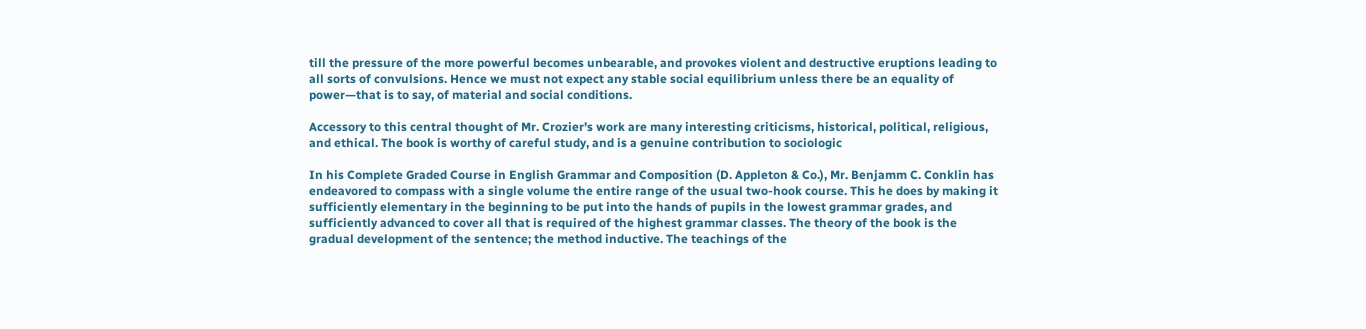till the pressure of the more powerful becomes unbearable, and provokes violent and destructive eruptions leading to all sorts of convulsions. Hence we must not expect any stable social equilibrium unless there be an equality of power—that is to say, of material and social conditions.

Accessory to this central thought of Mr. Crozier's work are many interesting criticisms, historical, political, religious, and ethical. The book is worthy of careful study, and is a genuine contribution to sociologic

In his Complete Graded Course in English Grammar and Composition (D. Appleton & Co.), Mr. Benjamm C. Conklin has endeavored to compass with a single volume the entire range of the usual two-hook course. This he does by making it sufficiently elementary in the beginning to be put into the hands of pupils in the lowest grammar grades, and sufficiently advanced to cover all that is required of the highest grammar classes. The theory of the book is the gradual development of the sentence; the method inductive. The teachings of the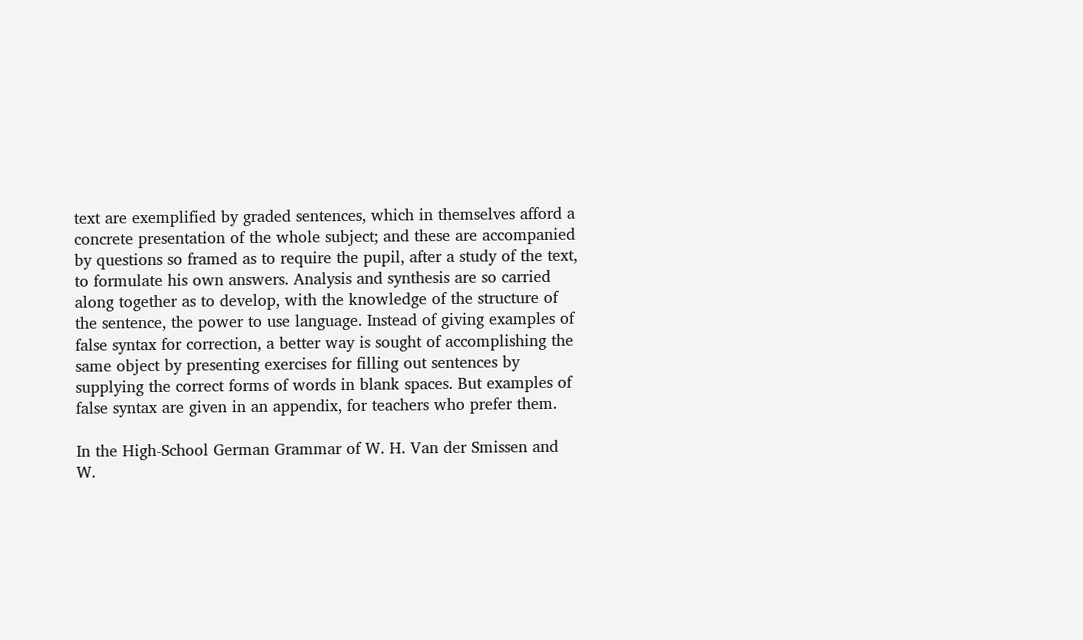text are exemplified by graded sentences, which in themselves afford a concrete presentation of the whole subject; and these are accompanied by questions so framed as to require the pupil, after a study of the text, to formulate his own answers. Analysis and synthesis are so carried along together as to develop, with the knowledge of the structure of the sentence, the power to use language. Instead of giving examples of false syntax for correction, a better way is sought of accomplishing the same object by presenting exercises for filling out sentences by supplying the correct forms of words in blank spaces. But examples of false syntax are given in an appendix, for teachers who prefer them.

In the High-School German Grammar of W. H. Van der Smissen and W.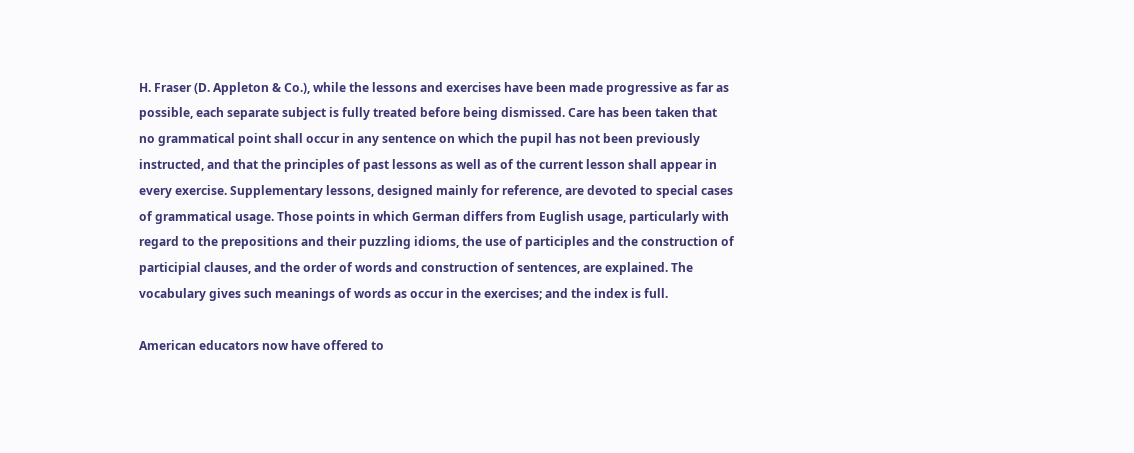H. Fraser (D. Appleton & Co.), while the lessons and exercises have been made progressive as far as possible, each separate subject is fully treated before being dismissed. Care has been taken that no grammatical point shall occur in any sentence on which the pupil has not been previously instructed, and that the principles of past lessons as well as of the current lesson shall appear in every exercise. Supplementary lessons, designed mainly for reference, are devoted to special cases of grammatical usage. Those points in which German differs from Euglish usage, particularly with regard to the prepositions and their puzzling idioms, the use of participles and the construction of participial clauses, and the order of words and construction of sentences, are explained. The vocabulary gives such meanings of words as occur in the exercises; and the index is full.

American educators now have offered to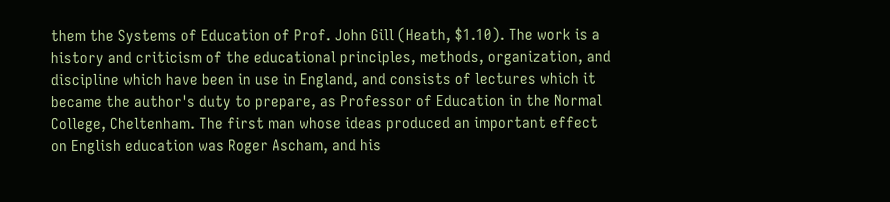them the Systems of Education of Prof. John Gill (Heath, $1.10). The work is a history and criticism of the educational principles, methods, organization, and discipline which have been in use in England, and consists of lectures which it became the author's duty to prepare, as Professor of Education in the Normal College, Cheltenham. The first man whose ideas produced an important effect on English education was Roger Ascham, and his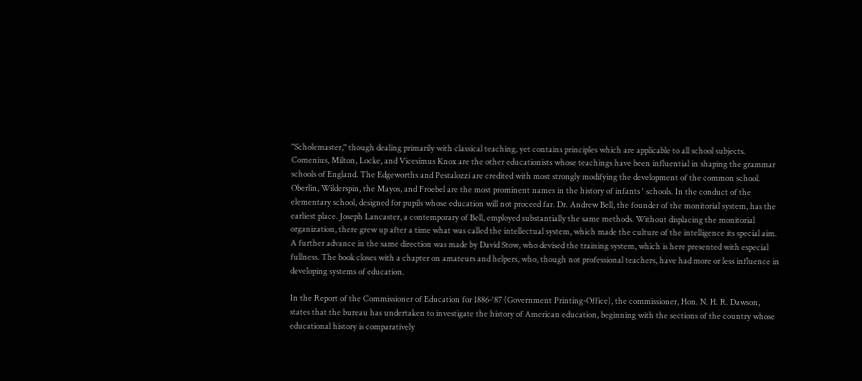"Scholemaster," though dealing primarily with classical teaching, yet contains principles which are applicable to all school subjects. Comenius, Milton, Locke, and Vicesimus Knox are the other educationists whose teachings have been influential in shaping the grammar schools of England. The Edgeworths and Pestalozzi are credited with most strongly modifying the development of the common school. Oberlin, Wilderspin, the Mayos, and Froebel are the most prominent names in the history of infants ' schools. In the conduct of the elementary school, designed for pupils whose education will not proceed far. Dr. Andrew Bell, the founder of the monitorial system, has the earliest place. Joseph Lancaster, a contemporary of Bell, employed substantially the same methods. Without displacing the monitorial organization, there grew up after a time what was called the intellectual system, which made the culture of the intelligence its special aim. A further advance in the same direction was made by David Stow, who devised the training system, which is here presented with especial fullness. The book closes with a chapter on amateurs and helpers, who, though not professional teachers, have had more or less influence in developing systems of education.

In the Report of the Commissioner of Education for 1886-'87 (Government Printing-Office), the commissioner, Hon. N. H. R. Dawson, states that the bureau has undertaken to investigate the history of American education, beginning with the sections of the country whose educational history is comparatively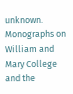unknown. Monographs on William and Mary College and the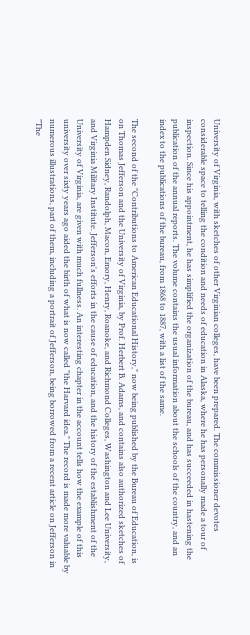University of Virginia, with sketches of other Virginian colleges, have been prepared. The commissioner devotes considerable space to telling the condition and needs of education in Alaska, where he has personally made a tour of inspection. Since his appointment, he has simplified the organization of the bureau, and has succeeded in hastening the publication of the annual reports. The volume contains the usual information about the schools of the country, and an index to the publications of the bureau, from 1868 to 1887, with a list of the same.

The second of the "Contributions to American Educational History," now being published by the Bureau of Education, is on Thomas Jefferson and the University of Virginia, by Prof. Herbert B. Adams, and contains also authorized sketches of Hampden Sidney, Randolph, Macon, Emory, Henry, Roanoke, and Richmond Colleges, Washington and Lee University, and Virginia Military Institute. Jefferson's efforts in the cause of education, and the history of the establishment of the University of Virginia, are given with much fullness. An interesting chapter in the account tells how the example of this university over sixty years ago aided the birth of what is now called "the Harvard idea." The record is made more valuable by numerous illustrations, part of them, including a portrait of Jefferson, being borrowed from a recent article on Jefferson in "The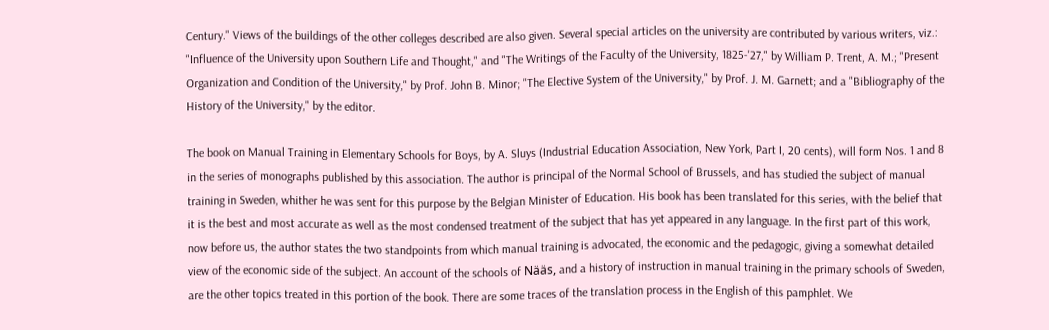Century." Views of the buildings of the other colleges described are also given. Several special articles on the university are contributed by various writers, viz.: "Influence of the University upon Southern Life and Thought," and "The Writings of the Faculty of the University, 1825-'27," by William P. Trent, A. M.; "Present Organization and Condition of the University," by Prof. John B. Minor; "The Elective System of the University," by Prof. J. M. Garnett; and a "Bibliography of the History of the University," by the editor.

The book on Manual Training in Elementary Schools for Boys, by A. Sluys (Industrial Education Association, New York, Part I, 20 cents), will form Nos. 1 and 8 in the series of monographs published by this association. The author is principal of the Normal School of Brussels, and has studied the subject of manual training in Sweden, whither he was sent for this purpose by the Belgian Minister of Education. His book has been translated for this series, with the belief that it is the best and most accurate as well as the most condensed treatment of the subject that has yet appeared in any language. In the first part of this work, now before us, the author states the two standpoints from which manual training is advocated, the economic and the pedagogic, giving a somewhat detailed view of the economic side of the subject. An account of the schools of Nääs, and a history of instruction in manual training in the primary schools of Sweden, are the other topics treated in this portion of the book. There are some traces of the translation process in the English of this pamphlet. We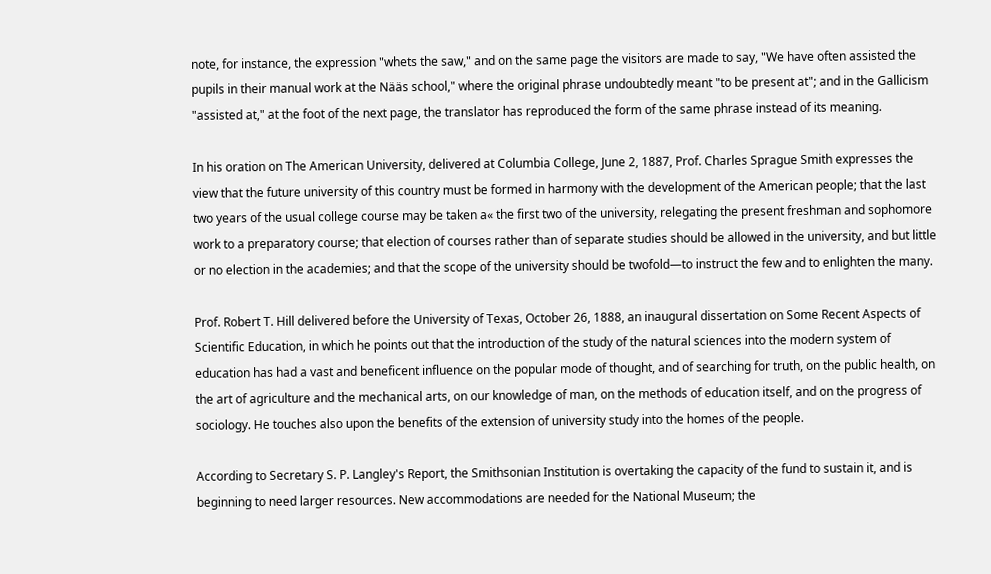note, for instance, the expression "whets the saw," and on the same page the visitors are made to say, "We have often assisted the pupils in their manual work at the Nääs school," where the original phrase undoubtedly meant "to be present at"; and in the Gallicism "assisted at," at the foot of the next page, the translator has reproduced the form of the same phrase instead of its meaning.

In his oration on The American University, delivered at Columbia College, June 2, 1887, Prof. Charles Sprague Smith expresses the view that the future university of this country must be formed in harmony with the development of the American people; that the last two years of the usual college course may be taken a« the first two of the university, relegating the present freshman and sophomore work to a preparatory course; that election of courses rather than of separate studies should be allowed in the university, and but little or no election in the academies; and that the scope of the university should be twofold—to instruct the few and to enlighten the many.

Prof. Robert T. Hill delivered before the University of Texas, October 26, 1888, an inaugural dissertation on Some Recent Aspects of Scientific Education, in which he points out that the introduction of the study of the natural sciences into the modern system of education has had a vast and beneficent influence on the popular mode of thought, and of searching for truth, on the public health, on the art of agriculture and the mechanical arts, on our knowledge of man, on the methods of education itself, and on the progress of sociology. He touches also upon the benefits of the extension of university study into the homes of the people.

According to Secretary S. P. Langley's Report, the Smithsonian Institution is overtaking the capacity of the fund to sustain it, and is beginning to need larger resources. New accommodations are needed for the National Museum; the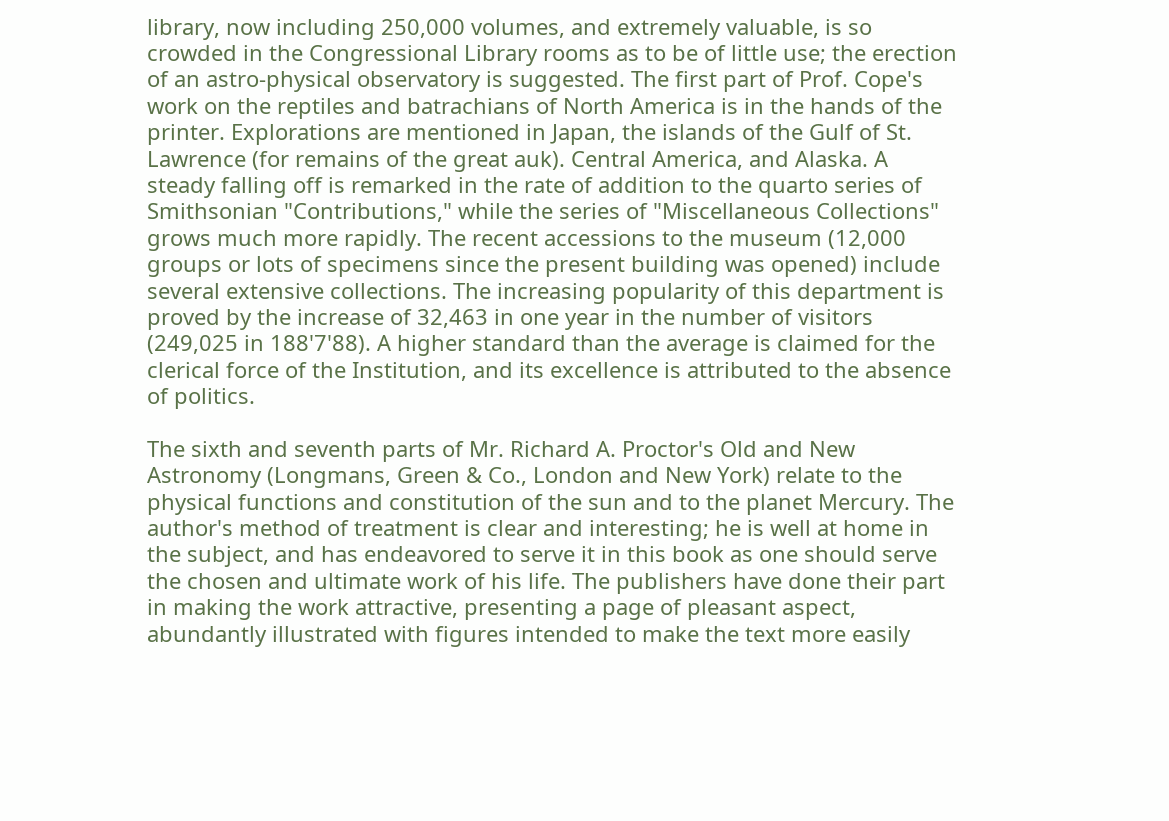library, now including 250,000 volumes, and extremely valuable, is so crowded in the Congressional Library rooms as to be of little use; the erection of an astro-physical observatory is suggested. The first part of Prof. Cope's work on the reptiles and batrachians of North America is in the hands of the printer. Explorations are mentioned in Japan, the islands of the Gulf of St. Lawrence (for remains of the great auk). Central America, and Alaska. A steady falling off is remarked in the rate of addition to the quarto series of Smithsonian "Contributions," while the series of "Miscellaneous Collections" grows much more rapidly. The recent accessions to the museum (12,000 groups or lots of specimens since the present building was opened) include several extensive collections. The increasing popularity of this department is proved by the increase of 32,463 in one year in the number of visitors (249,025 in 188'7'88). A higher standard than the average is claimed for the clerical force of the Institution, and its excellence is attributed to the absence of politics.

The sixth and seventh parts of Mr. Richard A. Proctor's Old and New Astronomy (Longmans, Green & Co., London and New York) relate to the physical functions and constitution of the sun and to the planet Mercury. The author's method of treatment is clear and interesting; he is well at home in the subject, and has endeavored to serve it in this book as one should serve the chosen and ultimate work of his life. The publishers have done their part in making the work attractive, presenting a page of pleasant aspect, abundantly illustrated with figures intended to make the text more easily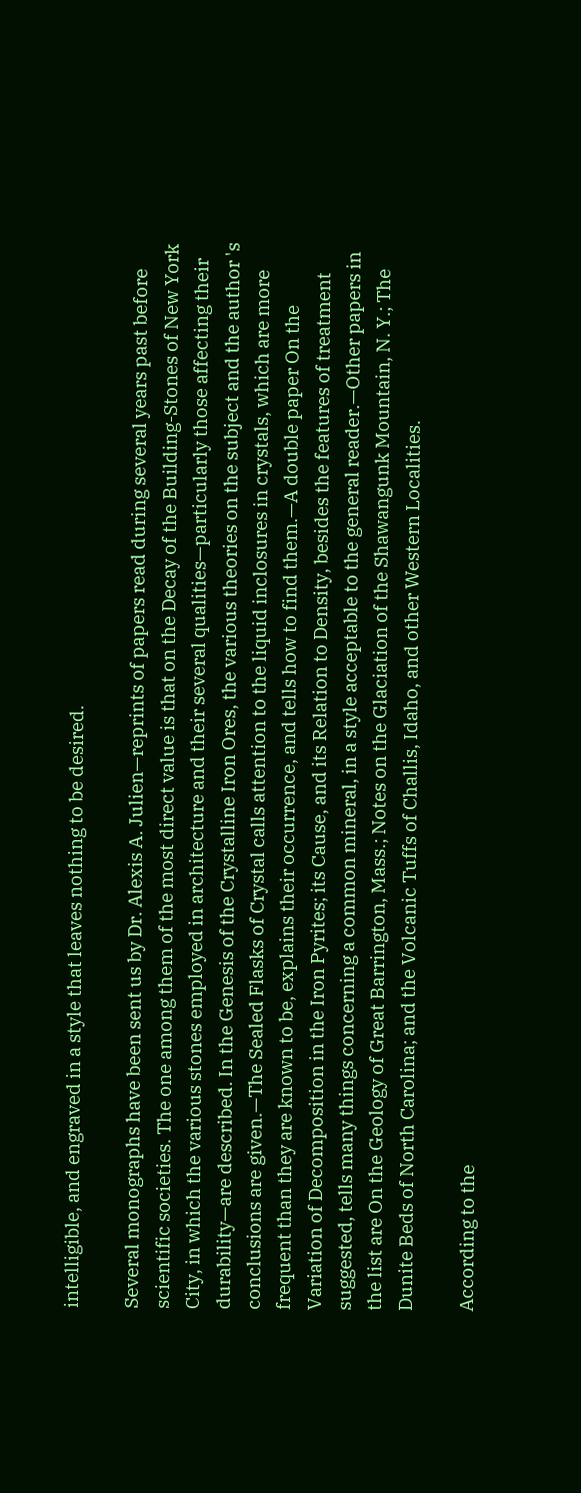intelligible, and engraved in a style that leaves nothing to be desired.

Several monographs have been sent us by Dr. Alexis A. Julien—reprints of papers read during several years past before scientific societies. The one among them of the most direct value is that on the Decay of the Building-Stones of New York City, in which the various stones employed in architecture and their several qualities—particularly those affecting their durability—are described. In the Genesis of the Crystalline Iron Ores, the various theories on the subject and the author 's conclusions are given.—The Sealed Flasks of Crystal calls attention to the liquid inclosures in crystals, which are more frequent than they are known to be, explains their occurrence, and tells how to find them.—A double paper On the Variation of Decomposition in the Iron Pyrites; its Cause, and its Relation to Density, besides the features of treatment suggested, tells many things concerning a common mineral, in a style acceptable to the general reader.—Other papers in the list are On the Geology of Great Barrington, Mass.; Notes on the Glaciation of the Shawangunk Mountain, N. Y.; The Dunite Beds of North Carolina; and the Volcanic Tuffs of Challis, Idaho, and other Western Localities.

According to the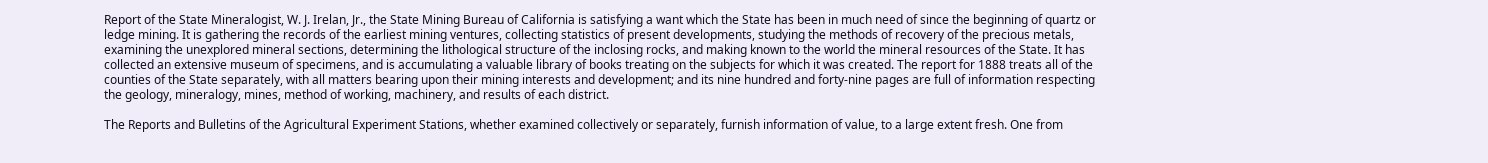Report of the State Mineralogist, W. J. Irelan, Jr., the State Mining Bureau of California is satisfying a want which the State has been in much need of since the beginning of quartz or ledge mining. It is gathering the records of the earliest mining ventures, collecting statistics of present developments, studying the methods of recovery of the precious metals, examining the unexplored mineral sections, determining the lithological structure of the inclosing rocks, and making known to the world the mineral resources of the State. It has collected an extensive museum of specimens, and is accumulating a valuable library of books treating on the subjects for which it was created. The report for 1888 treats all of the counties of the State separately, with all matters bearing upon their mining interests and development; and its nine hundred and forty-nine pages are full of information respecting the geology, mineralogy, mines, method of working, machinery, and results of each district.

The Reports and Bulletins of the Agricultural Experiment Stations, whether examined collectively or separately, furnish information of value, to a large extent fresh. One from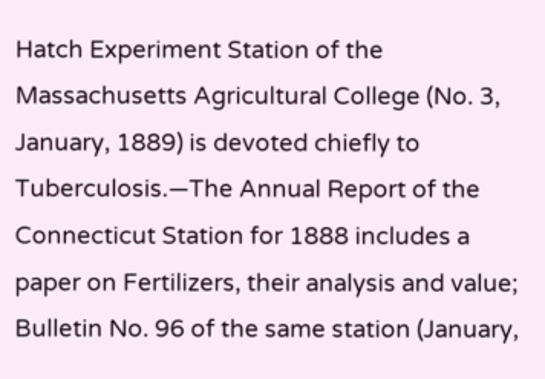Hatch Experiment Station of the Massachusetts Agricultural College (No. 3, January, 1889) is devoted chiefly to Tuberculosis.—The Annual Report of the Connecticut Station for 1888 includes a paper on Fertilizers, their analysis and value; Bulletin No. 96 of the same station (January,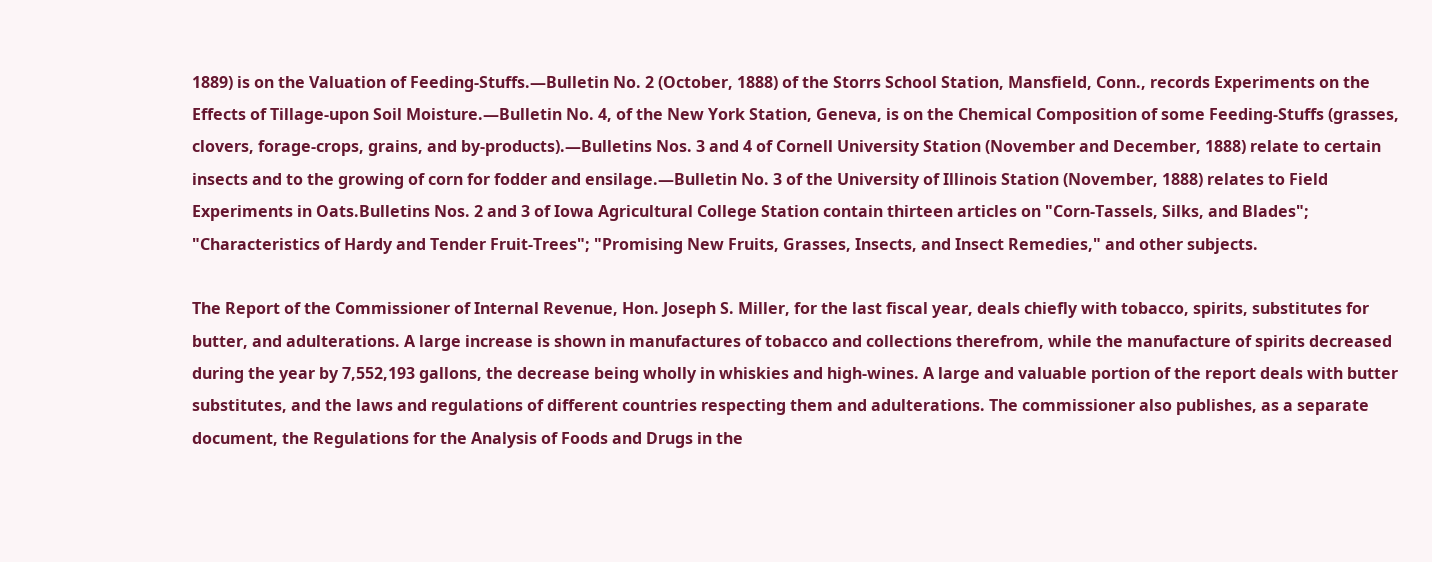1889) is on the Valuation of Feeding-Stuffs.—Bulletin No. 2 (October, 1888) of the Storrs School Station, Mansfield, Conn., records Experiments on the Effects of Tillage-upon Soil Moisture.—Bulletin No. 4, of the New York Station, Geneva, is on the Chemical Composition of some Feeding-Stuffs (grasses, clovers, forage-crops, grains, and by-products).—Bulletins Nos. 3 and 4 of Cornell University Station (November and December, 1888) relate to certain insects and to the growing of corn for fodder and ensilage.—Bulletin No. 3 of the University of Illinois Station (November, 1888) relates to Field Experiments in Oats.Bulletins Nos. 2 and 3 of Iowa Agricultural College Station contain thirteen articles on "Corn-Tassels, Silks, and Blades"; "Characteristics of Hardy and Tender Fruit-Trees"; "Promising New Fruits, Grasses, Insects, and Insect Remedies," and other subjects.

The Report of the Commissioner of Internal Revenue, Hon. Joseph S. Miller, for the last fiscal year, deals chiefly with tobacco, spirits, substitutes for butter, and adulterations. A large increase is shown in manufactures of tobacco and collections therefrom, while the manufacture of spirits decreased during the year by 7,552,193 gallons, the decrease being wholly in whiskies and high-wines. A large and valuable portion of the report deals with butter substitutes, and the laws and regulations of different countries respecting them and adulterations. The commissioner also publishes, as a separate document, the Regulations for the Analysis of Foods and Drugs in the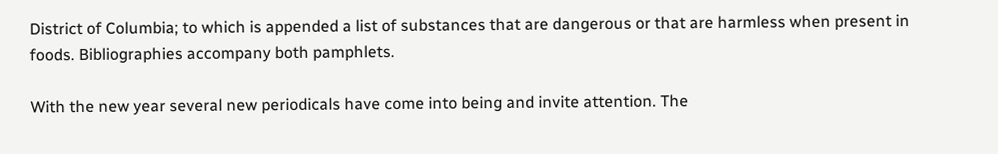District of Columbia; to which is appended a list of substances that are dangerous or that are harmless when present in foods. Bibliographies accompany both pamphlets.

With the new year several new periodicals have come into being and invite attention. The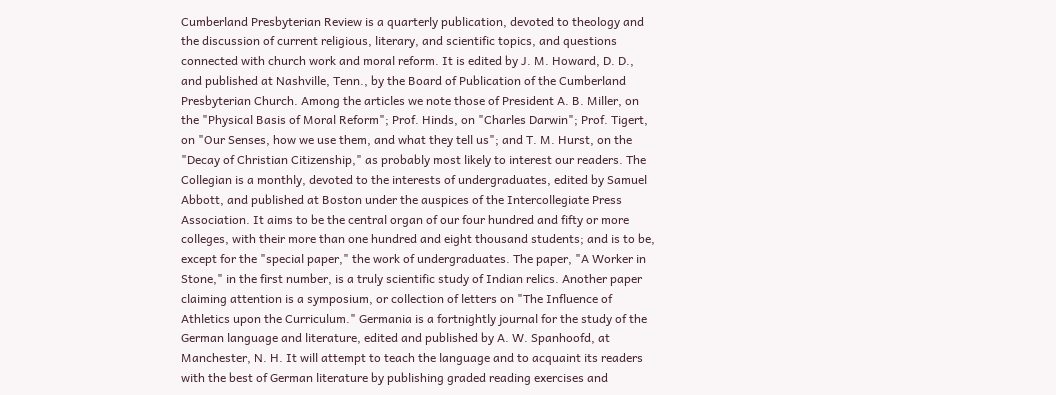Cumberland Presbyterian Review is a quarterly publication, devoted to theology and the discussion of current religious, literary, and scientific topics, and questions connected with church work and moral reform. It is edited by J. M. Howard, D. D., and published at Nashville, Tenn., by the Board of Publication of the Cumberland Presbyterian Church. Among the articles we note those of President A. B. Miller, on the "Physical Basis of Moral Reform"; Prof. Hinds, on "Charles Darwin"; Prof. Tigert, on "Our Senses, how we use them, and what they tell us"; and T. M. Hurst, on the "Decay of Christian Citizenship," as probably most likely to interest our readers. The Collegian is a monthly, devoted to the interests of undergraduates, edited by Samuel Abbott, and published at Boston under the auspices of the Intercollegiate Press Association. It aims to be the central organ of our four hundred and fifty or more colleges, with their more than one hundred and eight thousand students; and is to be, except for the "special paper," the work of undergraduates. The paper, "A Worker in Stone," in the first number, is a truly scientific study of Indian relics. Another paper claiming attention is a symposium, or collection of letters on "The Influence of Athletics upon the Curriculum." Germania is a fortnightly journal for the study of the German language and literature, edited and published by A. W. Spanhoofd, at Manchester, N. H. It will attempt to teach the language and to acquaint its readers with the best of German literature by publishing graded reading exercises and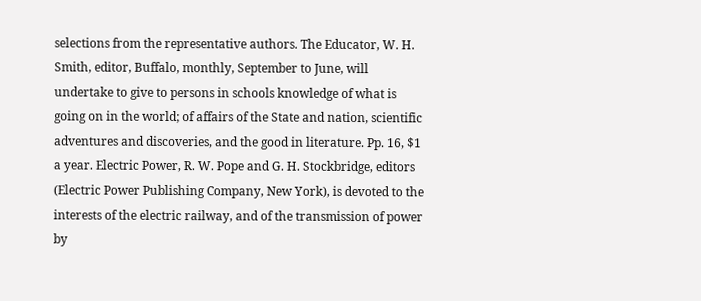selections from the representative authors. The Educator, W. H. Smith, editor, Buffalo, monthly, September to June, will undertake to give to persons in schools knowledge of what is going on in the world; of affairs of the State and nation, scientific adventures and discoveries, and the good in literature. Pp. 16, $1 a year. Electric Power, R. W. Pope and G. H. Stockbridge, editors (Electric Power Publishing Company, New York), is devoted to the interests of the electric railway, and of the transmission of power by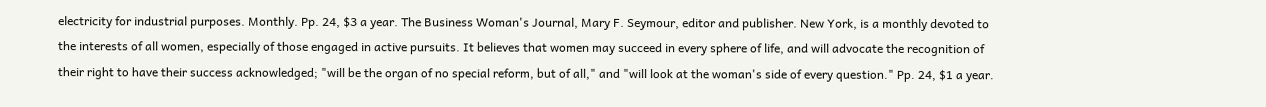electricity for industrial purposes. Monthly. Pp. 24, $3 a year. The Business Woman's Journal, Mary F. Seymour, editor and publisher. New York, is a monthly devoted to the interests of all women, especially of those engaged in active pursuits. It believes that women may succeed in every sphere of life, and will advocate the recognition of their right to have their success acknowledged; "will be the organ of no special reform, but of all," and "will look at the woman's side of every question." Pp. 24, $1 a year.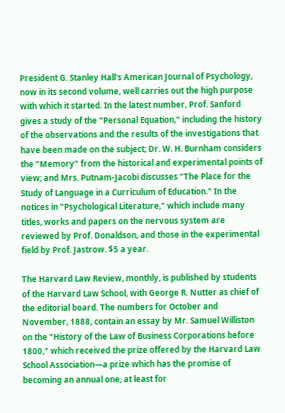President G. Stanley Hall's American Journal of Psychology, now in its second volume, well carries out the high purpose with which it started. In the latest number, Prof. Sanford gives a study of the "Personal Equation," including the history of the observations and the results of the investigations that have been made on the subject; Dr. W. H. Burnham considers the "Memory" from the historical and experimental points of view; and Mrs. Putnam-Jacobi discusses "The Place for the Study of Language in a Curriculum of Education." In the notices in "Psychological Literature," which include many titles, works and papers on the nervous system are reviewed by Prof. Donaldson, and those in the experimental field by Prof. Jastrow. $5 a year.

The Harvard Law Review, monthly, is published by students of the Harvard Law School, with George R. Nutter as chief of the editorial board. The numbers for October and November, 1888, contain an essay by Mr. Samuel Williston on the "History of the Law of Business Corporations before 1800," which received the prize offered by the Harvard Law School Association—a prize which has the promise of becoming an annual one, at least for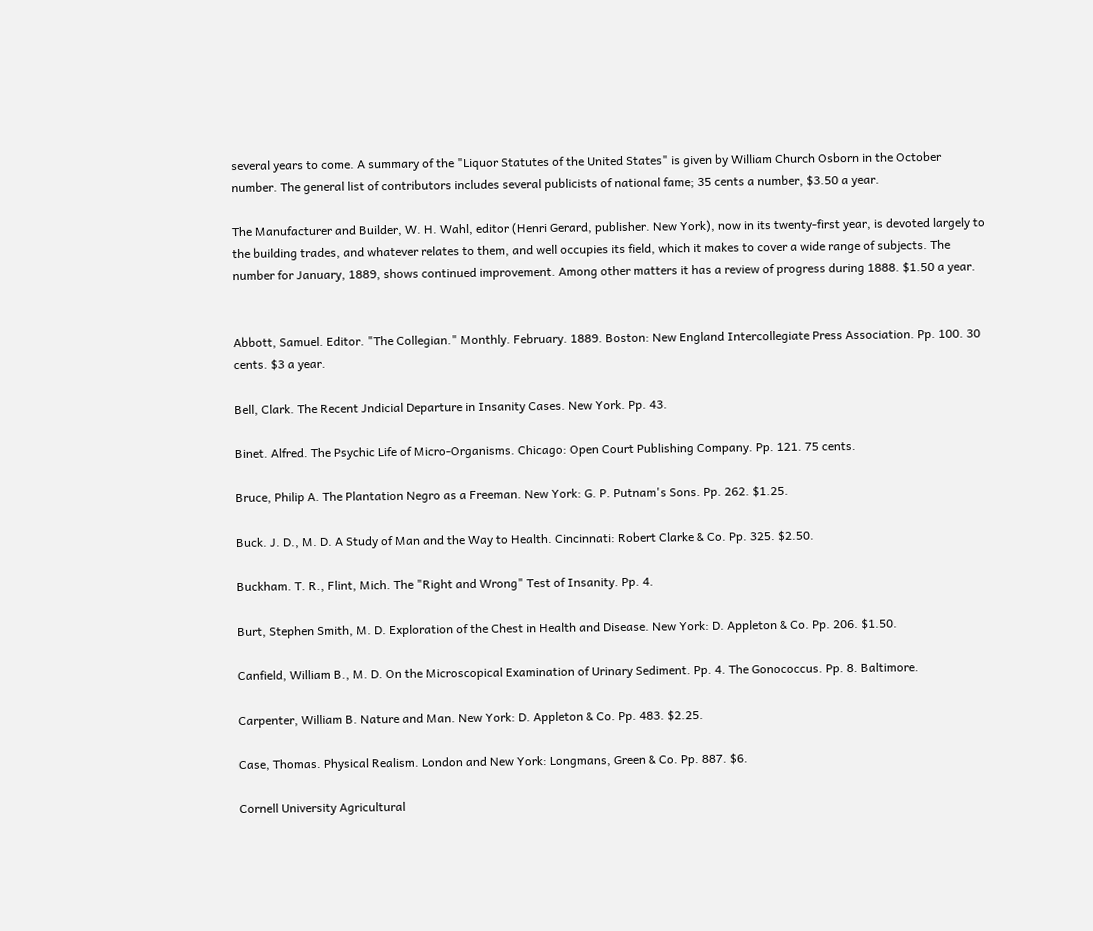several years to come. A summary of the "Liquor Statutes of the United States" is given by William Church Osborn in the October number. The general list of contributors includes several publicists of national fame; 35 cents a number, $3.50 a year.

The Manufacturer and Builder, W. H. Wahl, editor (Henri Gerard, publisher. New York), now in its twenty-first year, is devoted largely to the building trades, and whatever relates to them, and well occupies its field, which it makes to cover a wide range of subjects. The number for January, 1889, shows continued improvement. Among other matters it has a review of progress during 1888. $1.50 a year.


Abbott, Samuel. Editor. "The Collegian." Monthly. February. 1889. Boston: New England Intercollegiate Press Association. Pp. 100. 30 cents. $3 a year.

Bell, Clark. The Recent Jndicial Departure in Insanity Cases. New York. Pp. 43.

Binet. Alfred. The Psychic Life of Micro-Organisms. Chicago: Open Court Publishing Company. Pp. 121. 75 cents.

Bruce, Philip A. The Plantation Negro as a Freeman. New York: G. P. Putnam's Sons. Pp. 262. $1.25.

Buck. J. D., M. D. A Study of Man and the Way to Health. Cincinnati: Robert Clarke & Co. Pp. 325. $2.50.

Buckham. T. R., Flint, Mich. The "Right and Wrong" Test of Insanity. Pp. 4.

Burt, Stephen Smith, M. D. Exploration of the Chest in Health and Disease. New York: D. Appleton & Co. Pp. 206. $1.50.

Canfield, William B., M. D. On the Microscopical Examination of Urinary Sediment. Pp. 4. The Gonococcus. Pp. 8. Baltimore.

Carpenter, William B. Nature and Man. New York: D. Appleton & Co. Pp. 483. $2.25.

Case, Thomas. Physical Realism. London and New York: Longmans, Green & Co. Pp. 887. $6.

Cornell University Agricultural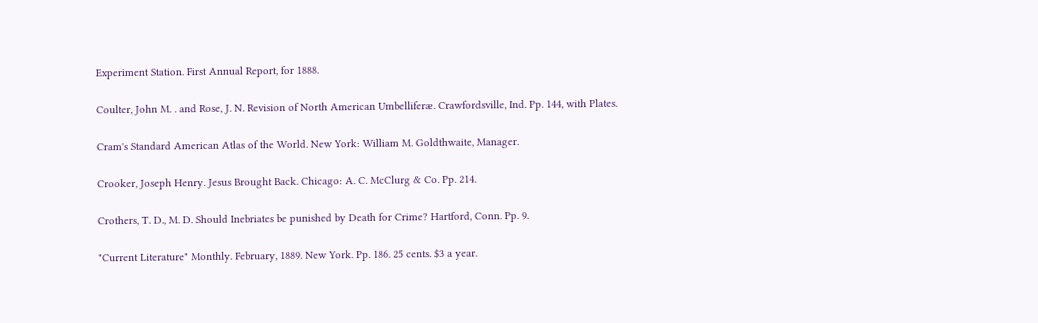Experiment Station. First Annual Report, for 1888.

Coulter, John M. . and Rose, J. N. Revision of North American Umbelliferæ. Crawfordsville, Ind. Pp. 144, with Plates.

Cram's Standard American Atlas of the World. New York: William M. Goldthwaite, Manager.

Crooker, Joseph Henry. Jesus Brought Back. Chicago: A. C. McClurg & Co. Pp. 214.

Crothers, T. D., M. D. Should Inebriates be punished by Death for Crime? Hartford, Conn. Pp. 9.

"Current Literature" Monthly. February, 1889. New York. Pp. 186. 25 cents. $3 a year.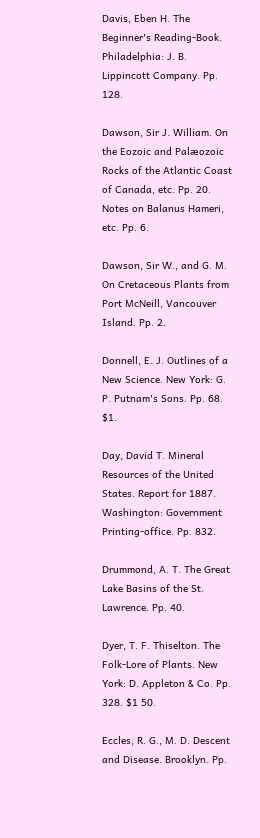Davis, Eben H. The Beginner's Reading-Book. Philadelphia: J. B. Lippincott Company. Pp. 128.

Dawson, Sir J. William. On the Eozoic and Palæozoic Rocks of the Atlantic Coast of Canada, etc. Pp. 20. Notes on Balanus Hameri, etc. Pp. 6.

Dawson, Sir W., and G. M. On Cretaceous Plants from Port McNeill, Vancouver Island. Pp. 2.

Donnell, E. J. Outlines of a New Science. New York: G. P. Putnam's Sons. Pp. 68. $1.

Day, David T. Mineral Resources of the United States. Report for 1887. Washington: Government Printing-office. Pp. 832.

Drummond, A. T. The Great Lake Basins of the St. Lawrence. Pp. 40.

Dyer, T. F. Thiselton. The Folk-Lore of Plants. New York: D. Appleton & Co. Pp. 328. $1 50.

Eccles, R. G., M. D. Descent and Disease. Brooklyn. Pp.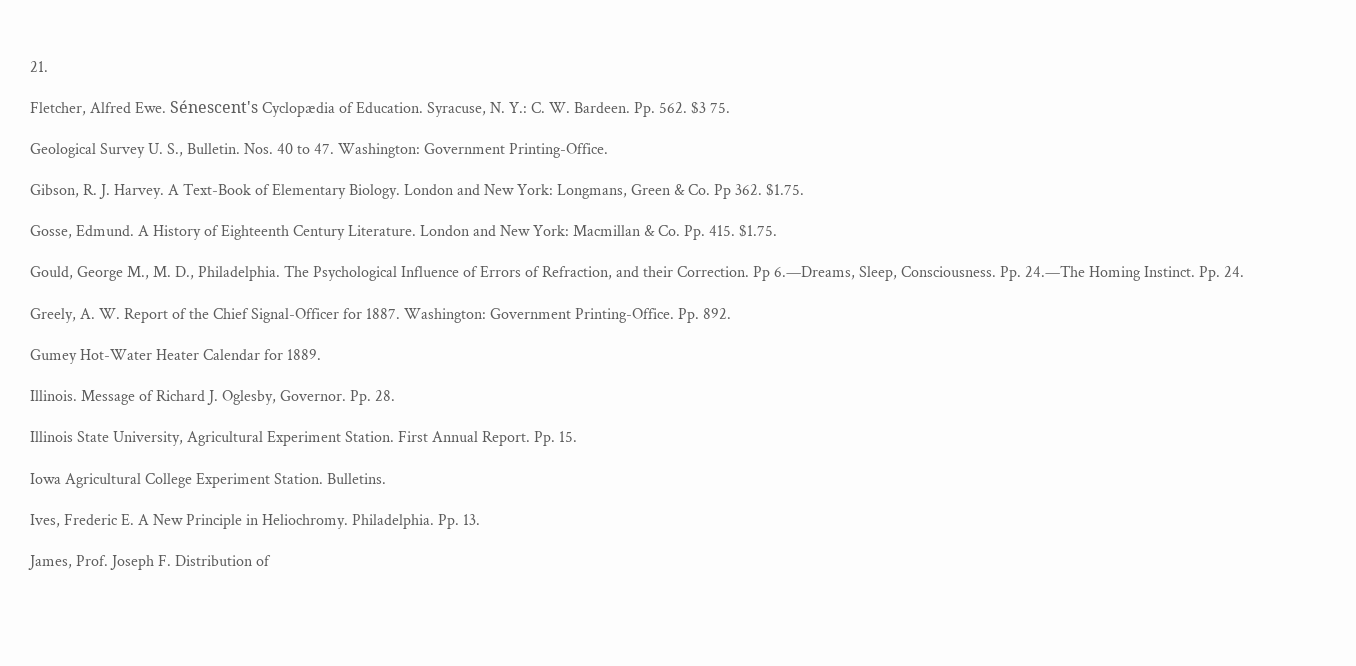21.

Fletcher, Alfred Ewe. Sénescent's Cyclopædia of Education. Syracuse, N. Y.: C. W. Bardeen. Pp. 562. $3 75.

Geological Survey U. S., Bulletin. Nos. 40 to 47. Washington: Government Printing-Office.

Gibson, R. J. Harvey. A Text-Book of Elementary Biology. London and New York: Longmans, Green & Co. Pp 362. $1.75.

Gosse, Edmund. A History of Eighteenth Century Literature. London and New York: Macmillan & Co. Pp. 415. $1.75.

Gould, George M., M. D., Philadelphia. The Psychological Influence of Errors of Refraction, and their Correction. Pp 6.—Dreams, Sleep, Consciousness. Pp. 24.—The Homing Instinct. Pp. 24.

Greely, A. W. Report of the Chief Signal-Officer for 1887. Washington: Government Printing-Office. Pp. 892.

Gumey Hot-Water Heater Calendar for 1889.

Illinois. Message of Richard J. Oglesby, Governor. Pp. 28.

Illinois State University, Agricultural Experiment Station. First Annual Report. Pp. 15.

Iowa Agricultural College Experiment Station. Bulletins.

Ives, Frederic E. A New Principle in Heliochromy. Philadelphia. Pp. 13.

James, Prof. Joseph F. Distribution of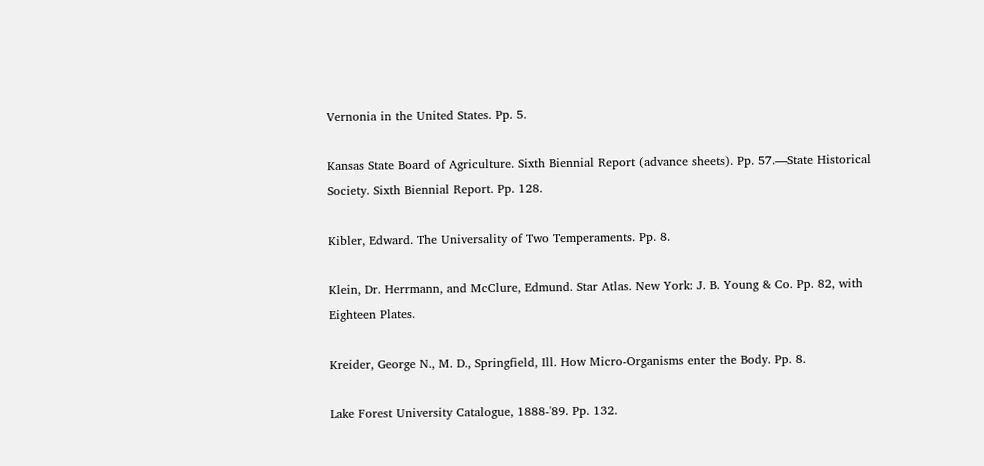Vernonia in the United States. Pp. 5.

Kansas State Board of Agriculture. Sixth Biennial Report (advance sheets). Pp. 57.—State Historical Society. Sixth Biennial Report. Pp. 128.

Kibler, Edward. The Universality of Two Temperaments. Pp. 8.

Klein, Dr. Herrmann, and McClure, Edmund. Star Atlas. New York: J. B. Young & Co. Pp. 82, with Eighteen Plates.

Kreider, George N., M. D., Springfield, Ill. How Micro-Organisms enter the Body. Pp. 8.

Lake Forest University Catalogue, 1888-'89. Pp. 132.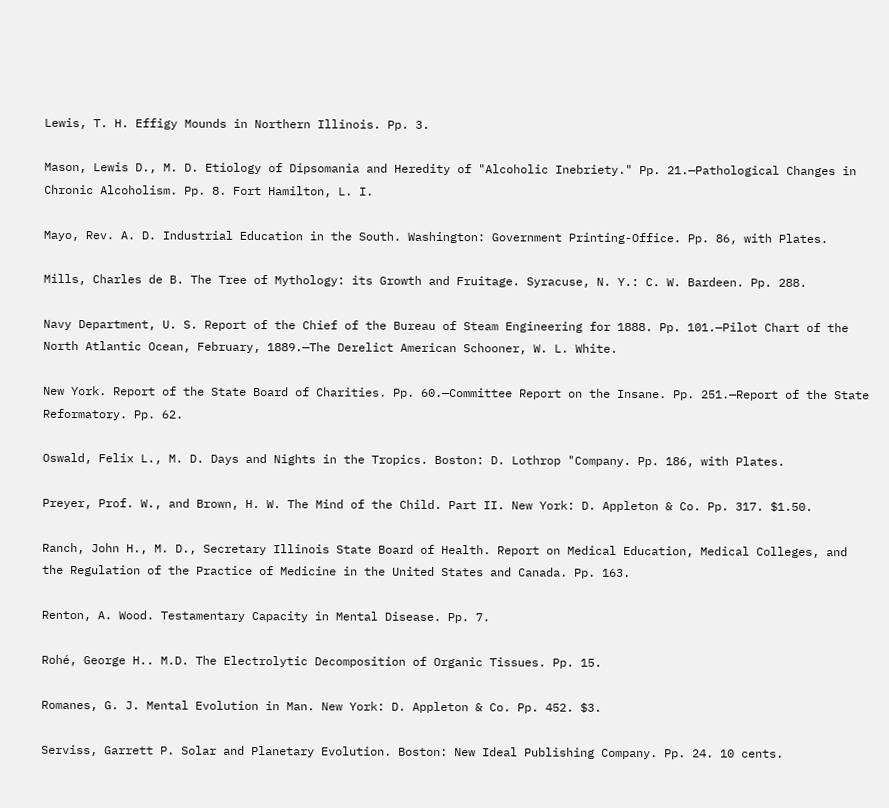Lewis, T. H. Effigy Mounds in Northern Illinois. Pp. 3.

Mason, Lewis D., M. D. Etiology of Dipsomania and Heredity of "Alcoholic Inebriety." Pp. 21.—Pathological Changes in Chronic Alcoholism. Pp. 8. Fort Hamilton, L. I.

Mayo, Rev. A. D. Industrial Education in the South. Washington: Government Printing-Office. Pp. 86, with Plates.

Mills, Charles de B. The Tree of Mythology: its Growth and Fruitage. Syracuse, N. Y.: C. W. Bardeen. Pp. 288.

Navy Department, U. S. Report of the Chief of the Bureau of Steam Engineering for 1888. Pp. 101.—Pilot Chart of the North Atlantic Ocean, February, 1889.—The Derelict American Schooner, W. L. White.

New York. Report of the State Board of Charities. Pp. 60.—Committee Report on the Insane. Pp. 251.—Report of the State Reformatory. Pp. 62.

Oswald, Felix L., M. D. Days and Nights in the Tropics. Boston: D. Lothrop "Company. Pp. 186, with Plates.

Preyer, Prof. W., and Brown, H. W. The Mind of the Child. Part II. New York: D. Appleton & Co. Pp. 317. $1.50.

Ranch, John H., M. D., Secretary Illinois State Board of Health. Report on Medical Education, Medical Colleges, and the Regulation of the Practice of Medicine in the United States and Canada. Pp. 163.

Renton, A. Wood. Testamentary Capacity in Mental Disease. Pp. 7.

Rohé, George H.. M.D. The Electrolytic Decomposition of Organic Tissues. Pp. 15.

Romanes, G. J. Mental Evolution in Man. New York: D. Appleton & Co. Pp. 452. $3.

Serviss, Garrett P. Solar and Planetary Evolution. Boston: New Ideal Publishing Company. Pp. 24. 10 cents.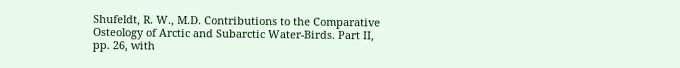Shufeldt, R. W., M.D. Contributions to the Comparative Osteology of Arctic and Subarctic Water-Birds. Part II, pp. 26, with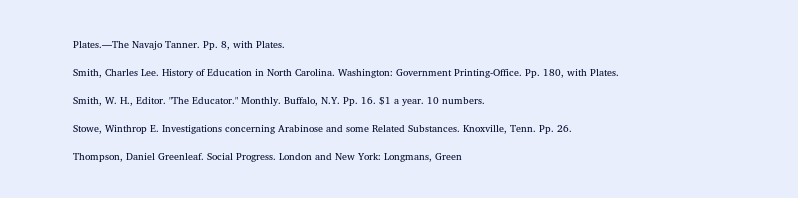Plates.—The Navajo Tanner. Pp. 8, with Plates.

Smith, Charles Lee. History of Education in North Carolina. Washington: Government Printing-Office. Pp. 180, with Plates.

Smith, W. H., Editor. "The Educator." Monthly. Buffalo, N.Y. Pp. 16. $1 a year. 10 numbers.

Stowe, Winthrop E. Investigations concerning Arabinose and some Related Substances. Knoxville, Tenn. Pp. 26.

Thompson, Daniel Greenleaf. Social Progress. London and New York: Longmans, Green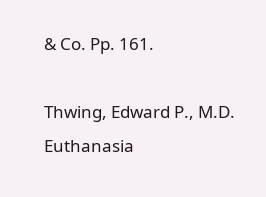& Co. Pp. 161.

Thwing, Edward P., M.D. Euthanasia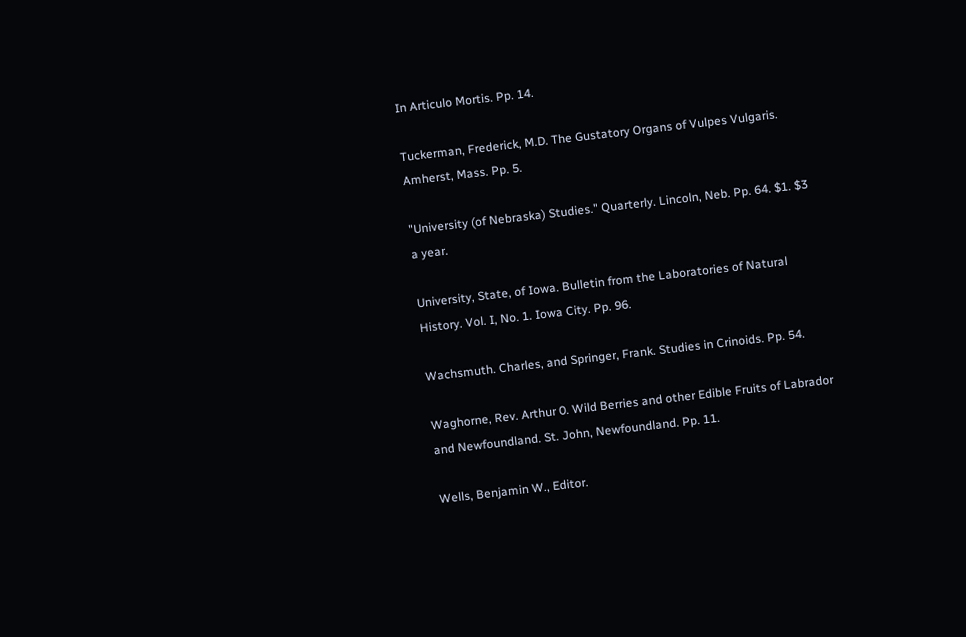In Articulo Mortis. Pp. 14.

Tuckerman, Frederick, M.D. The Gustatory Organs of Vulpes Vulgaris. Amherst, Mass. Pp. 5.

"University (of Nebraska) Studies." Quarterly. Lincoln, Neb. Pp. 64. $1. $3 a year.

University, State, of Iowa. Bulletin from the Laboratories of Natural History. Vol. I, No. 1. Iowa City. Pp. 96.

Wachsmuth. Charles, and Springer, Frank. Studies in Crinoids. Pp. 54.

Waghorne, Rev. Arthur 0. Wild Berries and other Edible Fruits of Labrador and Newfoundland. St. John, Newfoundland. Pp. 11.

Wells, Benjamin W., Editor.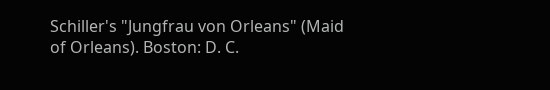Schiller's "Jungfrau von Orleans" (Maid of Orleans). Boston: D. C.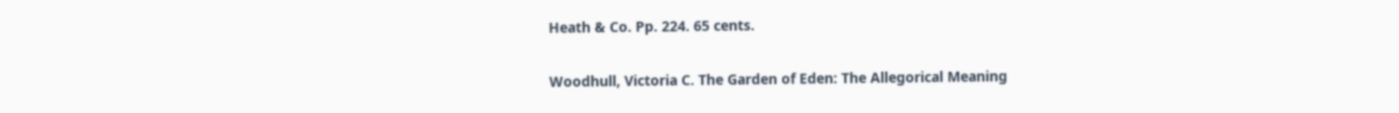Heath & Co. Pp. 224. 65 cents.

Woodhull, Victoria C. The Garden of Eden: The Allegorical Meaning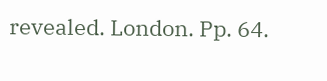revealed. London. Pp. 64.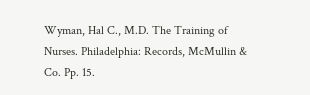Wyman, Hal C., M.D. The Training of Nurses. Philadelphia: Records, McMullin & Co. Pp. 15.